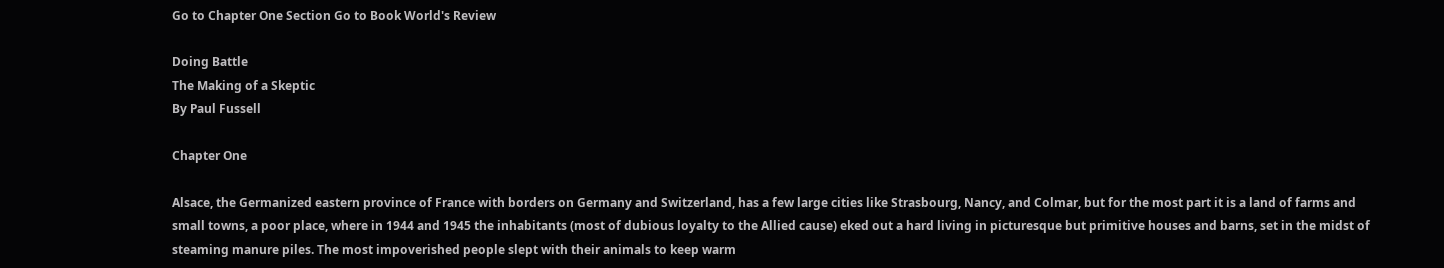Go to Chapter One Section Go to Book World's Review

Doing Battle
The Making of a Skeptic
By Paul Fussell

Chapter One

Alsace, the Germanized eastern province of France with borders on Germany and Switzerland, has a few large cities like Strasbourg, Nancy, and Colmar, but for the most part it is a land of farms and small towns, a poor place, where in 1944 and 1945 the inhabitants (most of dubious loyalty to the Allied cause) eked out a hard living in picturesque but primitive houses and barns, set in the midst of steaming manure piles. The most impoverished people slept with their animals to keep warm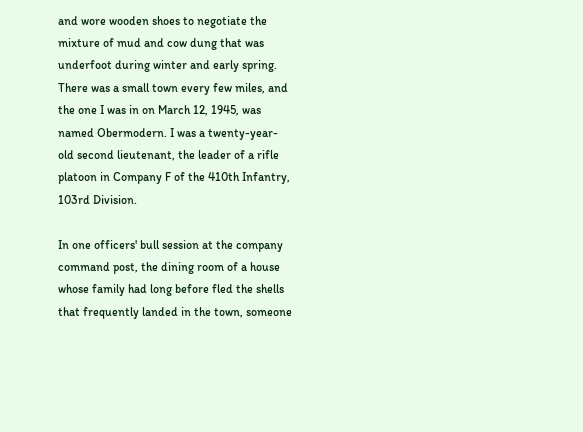and wore wooden shoes to negotiate the mixture of mud and cow dung that was underfoot during winter and early spring. There was a small town every few miles, and the one I was in on March 12, 1945, was named Obermodern. I was a twenty-year-old second lieutenant, the leader of a rifle platoon in Company F of the 410th Infantry, 103rd Division.

In one officers' bull session at the company command post, the dining room of a house whose family had long before fled the shells that frequently landed in the town, someone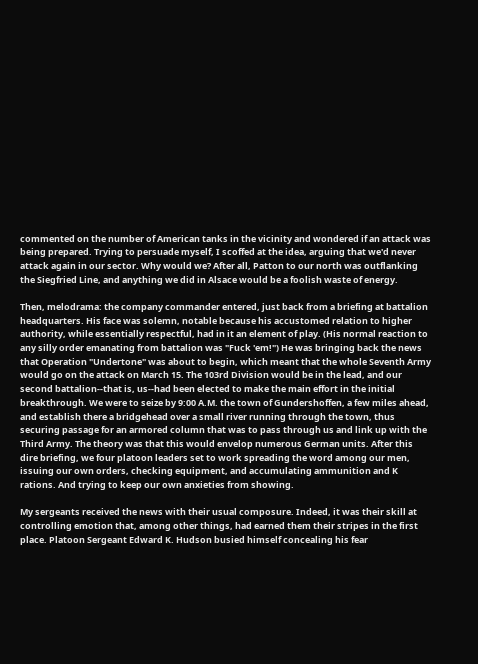commented on the number of American tanks in the vicinity and wondered if an attack was being prepared. Trying to persuade myself, I scoffed at the idea, arguing that we'd never attack again in our sector. Why would we? After all, Patton to our north was outflanking the Siegfried Line, and anything we did in Alsace would be a foolish waste of energy.

Then, melodrama: the company commander entered, just back from a briefing at battalion headquarters. His face was solemn, notable because his accustomed relation to higher authority, while essentially respectful, had in it an element of play. (His normal reaction to any silly order emanating from battalion was "Fuck 'em!") He was bringing back the news that Operation "Undertone" was about to begin, which meant that the whole Seventh Army would go on the attack on March 15. The 103rd Division would be in the lead, and our second battalion--that is, us--had been elected to make the main effort in the initial breakthrough. We were to seize by 9:00 A.M. the town of Gundershoffen, a few miles ahead, and establish there a bridgehead over a small river running through the town, thus securing passage for an armored column that was to pass through us and link up with the Third Army. The theory was that this would envelop numerous German units. After this dire briefing, we four platoon leaders set to work spreading the word among our men, issuing our own orders, checking equipment, and accumulating ammunition and K rations. And trying to keep our own anxieties from showing.

My sergeants received the news with their usual composure. Indeed, it was their skill at controlling emotion that, among other things, had earned them their stripes in the first place. Platoon Sergeant Edward K. Hudson busied himself concealing his fear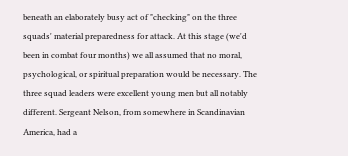beneath an elaborately busy act of "checking" on the three squads' material preparedness for attack. At this stage (we'd been in combat four months) we all assumed that no moral, psychological, or spiritual preparation would be necessary. The three squad leaders were excellent young men but all notably different. Sergeant Nelson, from somewhere in Scandinavian America, had a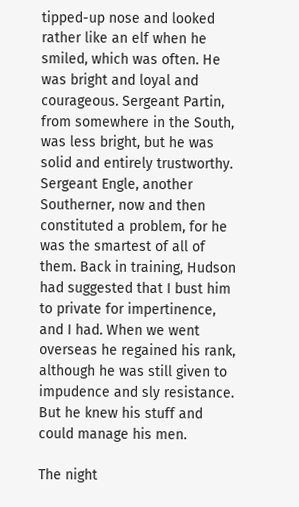tipped-up nose and looked rather like an elf when he smiled, which was often. He was bright and loyal and courageous. Sergeant Partin, from somewhere in the South, was less bright, but he was solid and entirely trustworthy. Sergeant Engle, another Southerner, now and then constituted a problem, for he was the smartest of all of them. Back in training, Hudson had suggested that I bust him to private for impertinence, and I had. When we went overseas he regained his rank, although he was still given to impudence and sly resistance. But he knew his stuff and could manage his men.

The night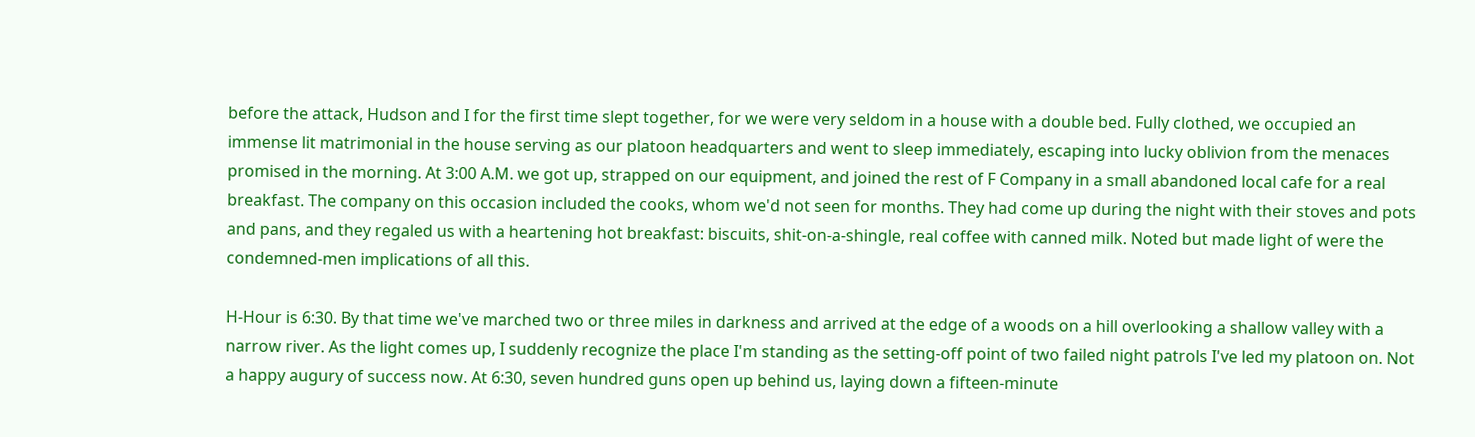before the attack, Hudson and I for the first time slept together, for we were very seldom in a house with a double bed. Fully clothed, we occupied an immense lit matrimonial in the house serving as our platoon headquarters and went to sleep immediately, escaping into lucky oblivion from the menaces promised in the morning. At 3:00 A.M. we got up, strapped on our equipment, and joined the rest of F Company in a small abandoned local cafe for a real breakfast. The company on this occasion included the cooks, whom we'd not seen for months. They had come up during the night with their stoves and pots and pans, and they regaled us with a heartening hot breakfast: biscuits, shit-on-a-shingle, real coffee with canned milk. Noted but made light of were the condemned-men implications of all this.

H-Hour is 6:30. By that time we've marched two or three miles in darkness and arrived at the edge of a woods on a hill overlooking a shallow valley with a narrow river. As the light comes up, I suddenly recognize the place I'm standing as the setting-off point of two failed night patrols I've led my platoon on. Not a happy augury of success now. At 6:30, seven hundred guns open up behind us, laying down a fifteen-minute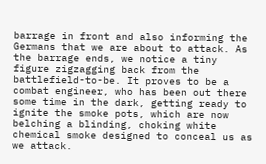barrage in front and also informing the Germans that we are about to attack. As the barrage ends, we notice a tiny figure zigzagging back from the battlefield-to-be. It proves to be a combat engineer, who has been out there some time in the dark, getting ready to ignite the smoke pots, which are now belching a blinding, choking white chemical smoke designed to conceal us as we attack.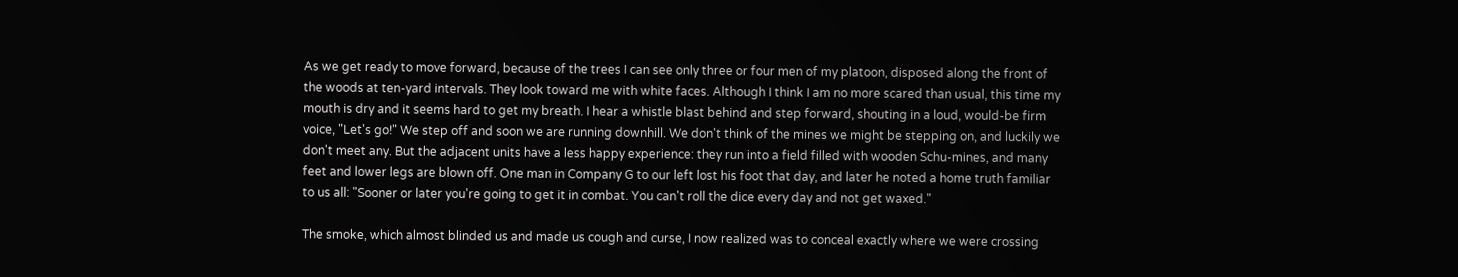As we get ready to move forward, because of the trees I can see only three or four men of my platoon, disposed along the front of the woods at ten-yard intervals. They look toward me with white faces. Although I think I am no more scared than usual, this time my mouth is dry and it seems hard to get my breath. I hear a whistle blast behind and step forward, shouting in a loud, would-be firm voice, "Let's go!" We step off and soon we are running downhill. We don't think of the mines we might be stepping on, and luckily we don't meet any. But the adjacent units have a less happy experience: they run into a field filled with wooden Schu-mines, and many feet and lower legs are blown off. One man in Company G to our left lost his foot that day, and later he noted a home truth familiar to us all: "Sooner or later you're going to get it in combat. You can't roll the dice every day and not get waxed."

The smoke, which almost blinded us and made us cough and curse, I now realized was to conceal exactly where we were crossing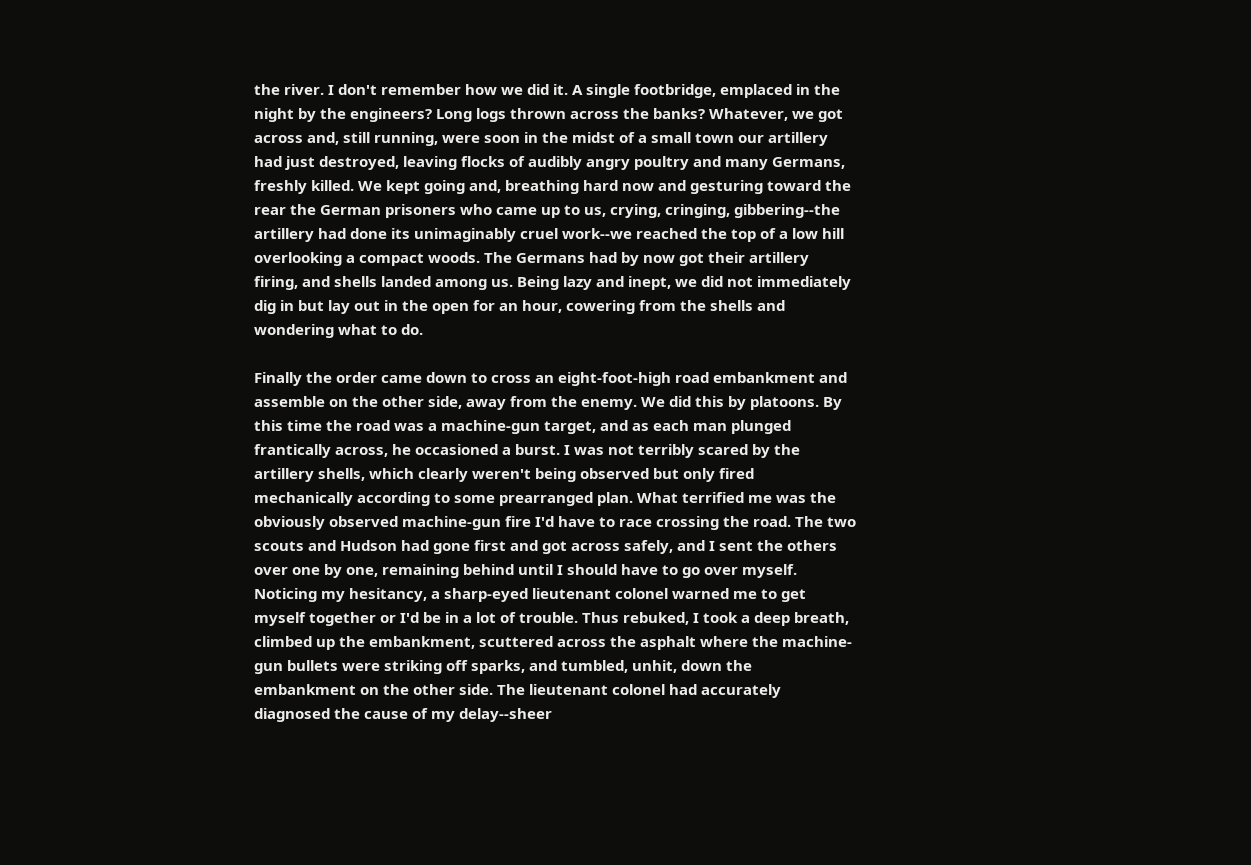the river. I don't remember how we did it. A single footbridge, emplaced in the night by the engineers? Long logs thrown across the banks? Whatever, we got across and, still running, were soon in the midst of a small town our artillery had just destroyed, leaving flocks of audibly angry poultry and many Germans, freshly killed. We kept going and, breathing hard now and gesturing toward the rear the German prisoners who came up to us, crying, cringing, gibbering--the artillery had done its unimaginably cruel work--we reached the top of a low hill overlooking a compact woods. The Germans had by now got their artillery firing, and shells landed among us. Being lazy and inept, we did not immediately dig in but lay out in the open for an hour, cowering from the shells and wondering what to do.

Finally the order came down to cross an eight-foot-high road embankment and assemble on the other side, away from the enemy. We did this by platoons. By this time the road was a machine-gun target, and as each man plunged frantically across, he occasioned a burst. I was not terribly scared by the artillery shells, which clearly weren't being observed but only fired mechanically according to some prearranged plan. What terrified me was the obviously observed machine-gun fire I'd have to race crossing the road. The two scouts and Hudson had gone first and got across safely, and I sent the others over one by one, remaining behind until I should have to go over myself. Noticing my hesitancy, a sharp-eyed lieutenant colonel warned me to get myself together or I'd be in a lot of trouble. Thus rebuked, I took a deep breath, climbed up the embankment, scuttered across the asphalt where the machine-gun bullets were striking off sparks, and tumbled, unhit, down the embankment on the other side. The lieutenant colonel had accurately diagnosed the cause of my delay--sheer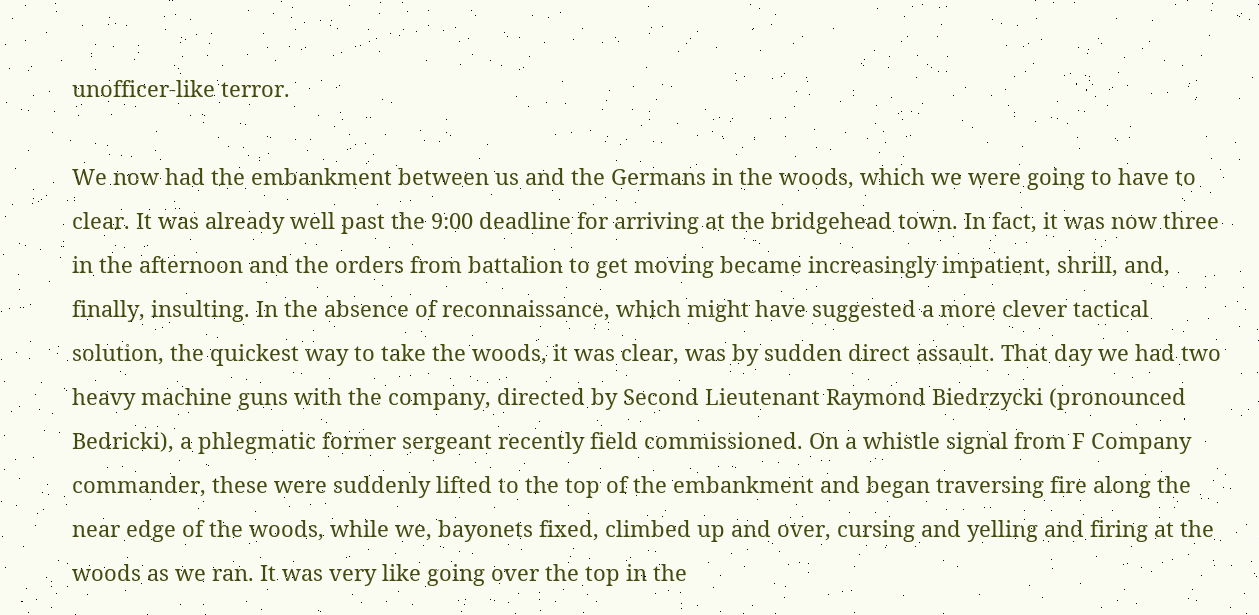unofficer-like terror.

We now had the embankment between us and the Germans in the woods, which we were going to have to clear. It was already well past the 9:00 deadline for arriving at the bridgehead town. In fact, it was now three in the afternoon and the orders from battalion to get moving became increasingly impatient, shrill, and, finally, insulting. In the absence of reconnaissance, which might have suggested a more clever tactical solution, the quickest way to take the woods, it was clear, was by sudden direct assault. That day we had two heavy machine guns with the company, directed by Second Lieutenant Raymond Biedrzycki (pronounced Bedricki), a phlegmatic former sergeant recently field commissioned. On a whistle signal from F Company commander, these were suddenly lifted to the top of the embankment and began traversing fire along the near edge of the woods, while we, bayonets fixed, climbed up and over, cursing and yelling and firing at the woods as we ran. It was very like going over the top in the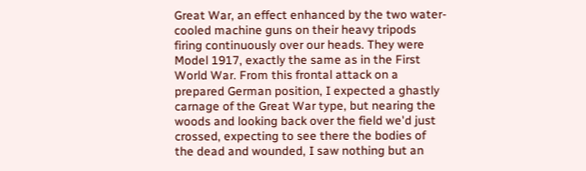Great War, an effect enhanced by the two water-cooled machine guns on their heavy tripods firing continuously over our heads. They were Model 1917, exactly the same as in the First World War. From this frontal attack on a prepared German position, I expected a ghastly carnage of the Great War type, but nearing the woods and looking back over the field we'd just crossed, expecting to see there the bodies of the dead and wounded, I saw nothing but an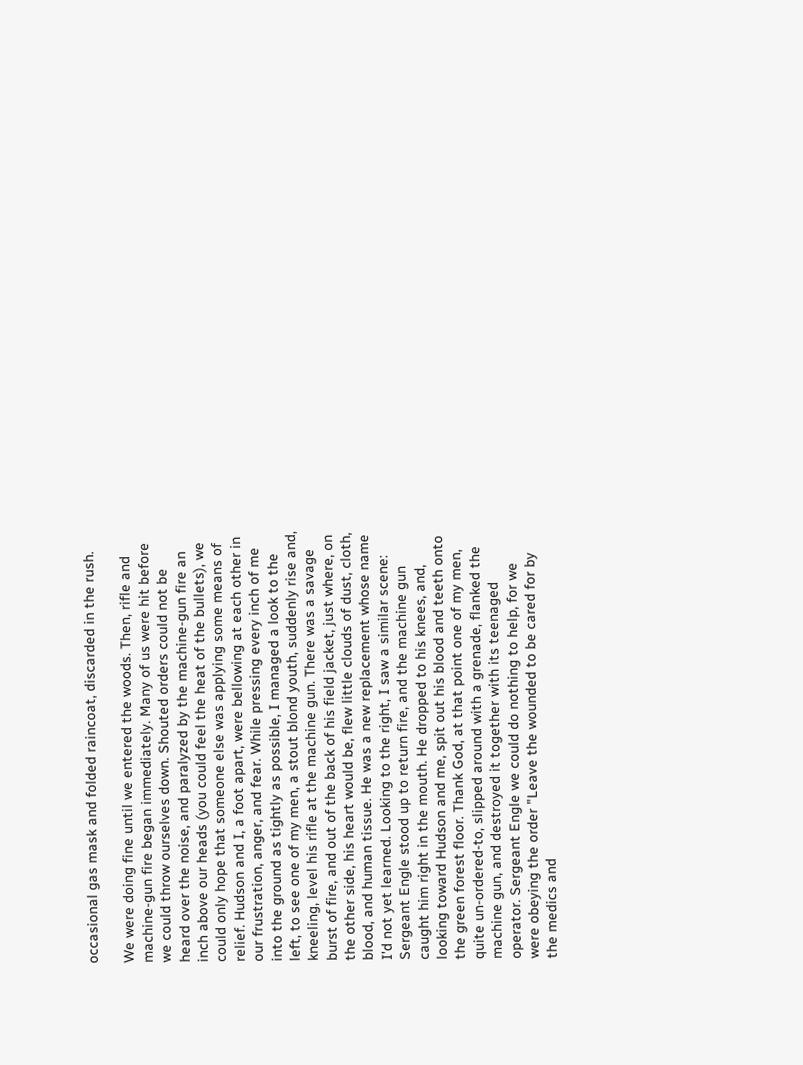occasional gas mask and folded raincoat, discarded in the rush.

We were doing fine until we entered the woods. Then, rifle and machine-gun fire began immediately. Many of us were hit before we could throw ourselves down. Shouted orders could not be heard over the noise, and paralyzed by the machine-gun fire an inch above our heads (you could feel the heat of the bullets), we could only hope that someone else was applying some means of relief. Hudson and I, a foot apart, were bellowing at each other in our frustration, anger, and fear. While pressing every inch of me into the ground as tightly as possible, I managed a look to the left, to see one of my men, a stout blond youth, suddenly rise and, kneeling, level his rifle at the machine gun. There was a savage burst of fire, and out of the back of his field jacket, just where, on the other side, his heart would be, flew little clouds of dust, cloth, blood, and human tissue. He was a new replacement whose name I'd not yet learned. Looking to the right, I saw a similar scene: Sergeant Engle stood up to return fire, and the machine gun caught him right in the mouth. He dropped to his knees, and, looking toward Hudson and me, spit out his blood and teeth onto the green forest floor. Thank God, at that point one of my men, quite un-ordered-to, slipped around with a grenade, flanked the machine gun, and destroyed it together with its teenaged operator. Sergeant Engle we could do nothing to help, for we were obeying the order "Leave the wounded to be cared for by the medics and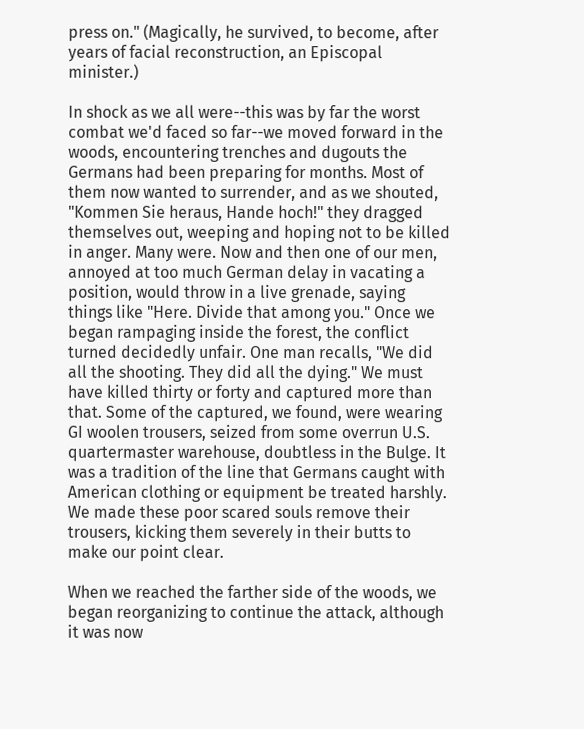press on." (Magically, he survived, to become, after years of facial reconstruction, an Episcopal minister.)

In shock as we all were--this was by far the worst combat we'd faced so far--we moved forward in the woods, encountering trenches and dugouts the Germans had been preparing for months. Most of them now wanted to surrender, and as we shouted, "Kommen Sie heraus, Hande hoch!" they dragged themselves out, weeping and hoping not to be killed in anger. Many were. Now and then one of our men, annoyed at too much German delay in vacating a position, would throw in a live grenade, saying things like "Here. Divide that among you." Once we began rampaging inside the forest, the conflict turned decidedly unfair. One man recalls, "We did all the shooting. They did all the dying." We must have killed thirty or forty and captured more than that. Some of the captured, we found, were wearing GI woolen trousers, seized from some overrun U.S. quartermaster warehouse, doubtless in the Bulge. It was a tradition of the line that Germans caught with American clothing or equipment be treated harshly. We made these poor scared souls remove their trousers, kicking them severely in their butts to make our point clear.

When we reached the farther side of the woods, we began reorganizing to continue the attack, although it was now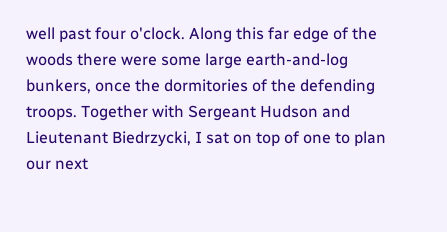well past four o'clock. Along this far edge of the woods there were some large earth-and-log bunkers, once the dormitories of the defending troops. Together with Sergeant Hudson and Lieutenant Biedrzycki, I sat on top of one to plan our next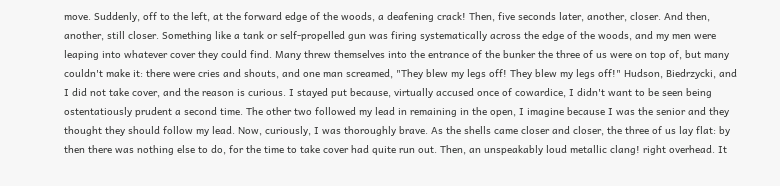move. Suddenly, off to the left, at the forward edge of the woods, a deafening crack! Then, five seconds later, another, closer. And then, another, still closer. Something like a tank or self-propelled gun was firing systematically across the edge of the woods, and my men were leaping into whatever cover they could find. Many threw themselves into the entrance of the bunker the three of us were on top of, but many couldn't make it: there were cries and shouts, and one man screamed, "They blew my legs off! They blew my legs off!" Hudson, Biedrzycki, and I did not take cover, and the reason is curious. I stayed put because, virtually accused once of cowardice, I didn't want to be seen being ostentatiously prudent a second time. The other two followed my lead in remaining in the open, I imagine because I was the senior and they thought they should follow my lead. Now, curiously, I was thoroughly brave. As the shells came closer and closer, the three of us lay flat: by then there was nothing else to do, for the time to take cover had quite run out. Then, an unspeakably loud metallic clang! right overhead. It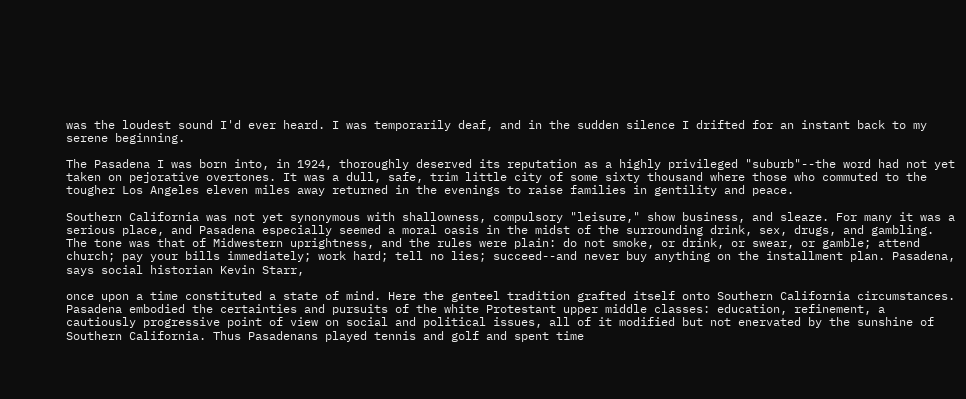was the loudest sound I'd ever heard. I was temporarily deaf, and in the sudden silence I drifted for an instant back to my serene beginning.

The Pasadena I was born into, in 1924, thoroughly deserved its reputation as a highly privileged "suburb"--the word had not yet taken on pejorative overtones. It was a dull, safe, trim little city of some sixty thousand where those who commuted to the tougher Los Angeles eleven miles away returned in the evenings to raise families in gentility and peace.

Southern California was not yet synonymous with shallowness, compulsory "leisure," show business, and sleaze. For many it was a serious place, and Pasadena especially seemed a moral oasis in the midst of the surrounding drink, sex, drugs, and gambling. The tone was that of Midwestern uprightness, and the rules were plain: do not smoke, or drink, or swear, or gamble; attend church; pay your bills immediately; work hard; tell no lies; succeed--and never buy anything on the installment plan. Pasadena, says social historian Kevin Starr,

once upon a time constituted a state of mind. Here the genteel tradition grafted itself onto Southern California circumstances. Pasadena embodied the certainties and pursuits of the white Protestant upper middle classes: education, refinement, a cautiously progressive point of view on social and political issues, all of it modified but not enervated by the sunshine of Southern California. Thus Pasadenans played tennis and golf and spent time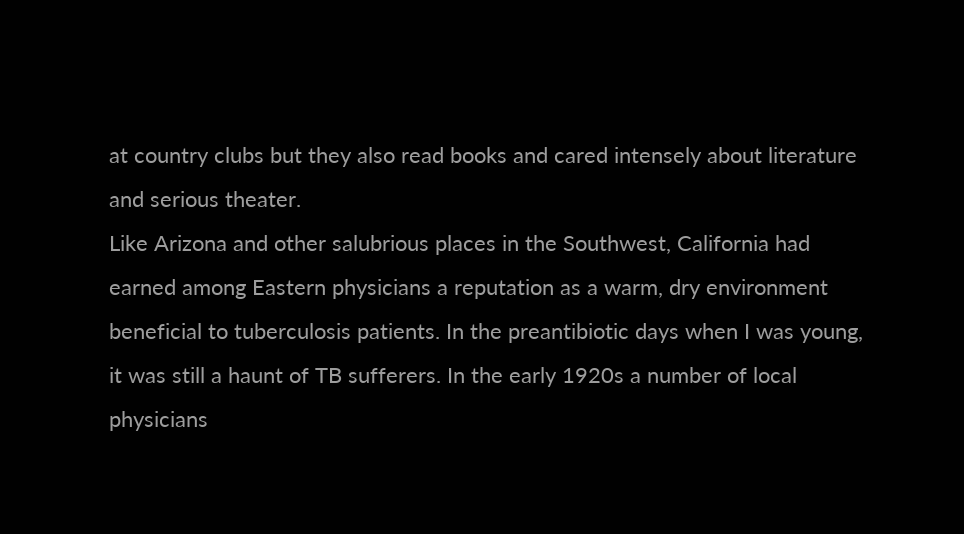at country clubs but they also read books and cared intensely about literature and serious theater.
Like Arizona and other salubrious places in the Southwest, California had earned among Eastern physicians a reputation as a warm, dry environment beneficial to tuberculosis patients. In the preantibiotic days when I was young, it was still a haunt of TB sufferers. In the early 1920s a number of local physicians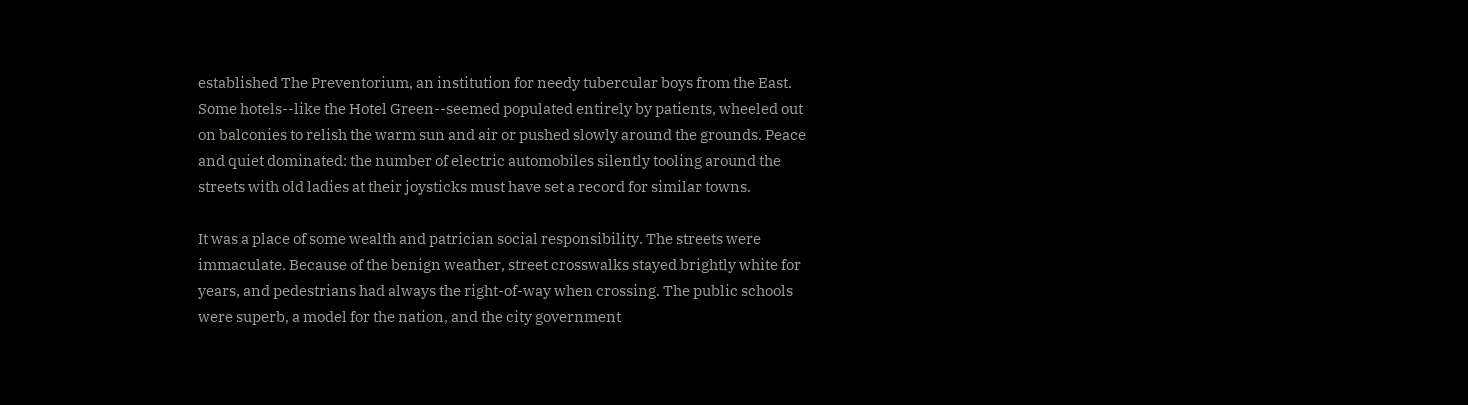established The Preventorium, an institution for needy tubercular boys from the East. Some hotels--like the Hotel Green--seemed populated entirely by patients, wheeled out on balconies to relish the warm sun and air or pushed slowly around the grounds. Peace and quiet dominated: the number of electric automobiles silently tooling around the streets with old ladies at their joysticks must have set a record for similar towns.

It was a place of some wealth and patrician social responsibility. The streets were immaculate. Because of the benign weather, street crosswalks stayed brightly white for years, and pedestrians had always the right-of-way when crossing. The public schools were superb, a model for the nation, and the city government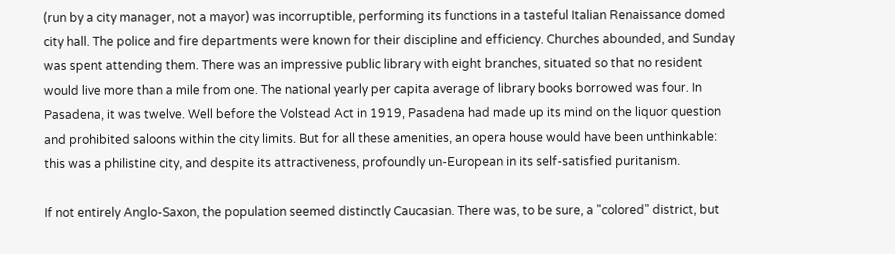(run by a city manager, not a mayor) was incorruptible, performing its functions in a tasteful Italian Renaissance domed city hall. The police and fire departments were known for their discipline and efficiency. Churches abounded, and Sunday was spent attending them. There was an impressive public library with eight branches, situated so that no resident would live more than a mile from one. The national yearly per capita average of library books borrowed was four. In Pasadena, it was twelve. Well before the Volstead Act in 1919, Pasadena had made up its mind on the liquor question and prohibited saloons within the city limits. But for all these amenities, an opera house would have been unthinkable: this was a philistine city, and despite its attractiveness, profoundly un-European in its self-satisfied puritanism.

If not entirely Anglo-Saxon, the population seemed distinctly Caucasian. There was, to be sure, a "colored" district, but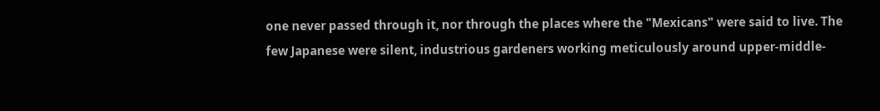one never passed through it, nor through the places where the "Mexicans" were said to live. The few Japanese were silent, industrious gardeners working meticulously around upper-middle-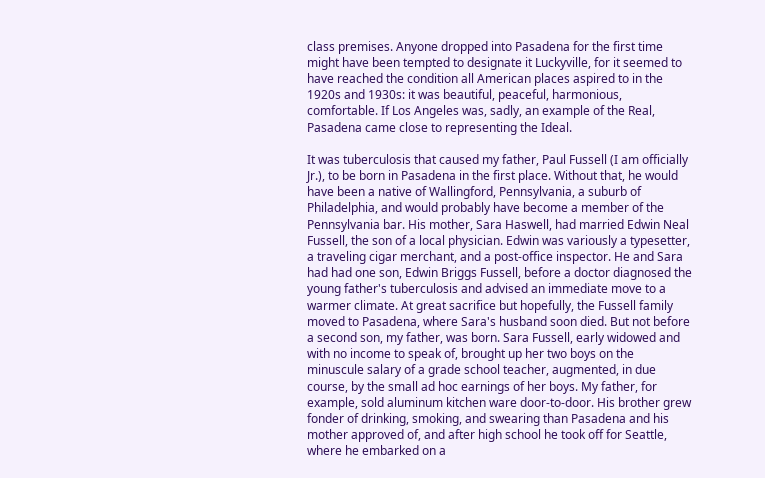class premises. Anyone dropped into Pasadena for the first time might have been tempted to designate it Luckyville, for it seemed to have reached the condition all American places aspired to in the 1920s and 1930s: it was beautiful, peaceful, harmonious, comfortable. If Los Angeles was, sadly, an example of the Real, Pasadena came close to representing the Ideal.

It was tuberculosis that caused my father, Paul Fussell (I am officially Jr.), to be born in Pasadena in the first place. Without that, he would have been a native of Wallingford, Pennsylvania, a suburb of Philadelphia, and would probably have become a member of the Pennsylvania bar. His mother, Sara Haswell, had married Edwin Neal Fussell, the son of a local physician. Edwin was variously a typesetter, a traveling cigar merchant, and a post-office inspector. He and Sara had had one son, Edwin Briggs Fussell, before a doctor diagnosed the young father's tuberculosis and advised an immediate move to a warmer climate. At great sacrifice but hopefully, the Fussell family moved to Pasadena, where Sara's husband soon died. But not before a second son, my father, was born. Sara Fussell, early widowed and with no income to speak of, brought up her two boys on the minuscule salary of a grade school teacher, augmented, in due course, by the small ad hoc earnings of her boys. My father, for example, sold aluminum kitchen ware door-to-door. His brother grew fonder of drinking, smoking, and swearing than Pasadena and his mother approved of, and after high school he took off for Seattle, where he embarked on a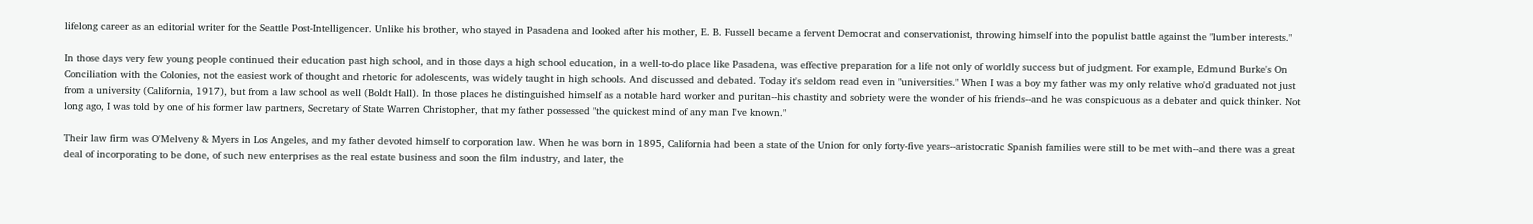lifelong career as an editorial writer for the Seattle Post-Intelligencer. Unlike his brother, who stayed in Pasadena and looked after his mother, E. B. Fussell became a fervent Democrat and conservationist, throwing himself into the populist battle against the "lumber interests."

In those days very few young people continued their education past high school, and in those days a high school education, in a well-to-do place like Pasadena, was effective preparation for a life not only of worldly success but of judgment. For example, Edmund Burke's On Conciliation with the Colonies, not the easiest work of thought and rhetoric for adolescents, was widely taught in high schools. And discussed and debated. Today it's seldom read even in "universities." When I was a boy my father was my only relative who'd graduated not just from a university (California, 1917), but from a law school as well (Boldt Hall). In those places he distinguished himself as a notable hard worker and puritan--his chastity and sobriety were the wonder of his friends--and he was conspicuous as a debater and quick thinker. Not long ago, I was told by one of his former law partners, Secretary of State Warren Christopher, that my father possessed "the quickest mind of any man I've known."

Their law firm was O'Melveny & Myers in Los Angeles, and my father devoted himself to corporation law. When he was born in 1895, California had been a state of the Union for only forty-five years--aristocratic Spanish families were still to be met with--and there was a great deal of incorporating to be done, of such new enterprises as the real estate business and soon the film industry, and later, the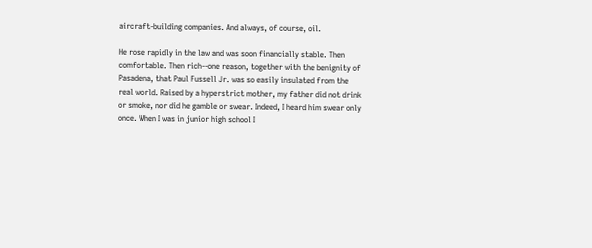aircraft-building companies. And always, of course, oil.

He rose rapidly in the law and was soon financially stable. Then comfortable. Then rich--one reason, together with the benignity of Pasadena, that Paul Fussell Jr. was so easily insulated from the real world. Raised by a hyperstrict mother, my father did not drink or smoke, nor did he gamble or swear. Indeed, I heard him swear only once. When I was in junior high school I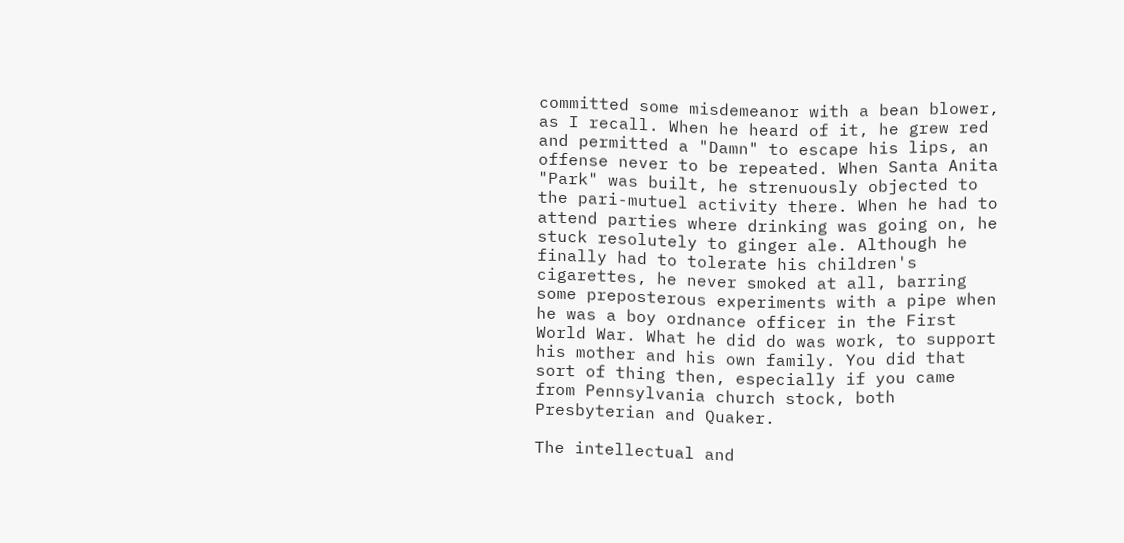committed some misdemeanor with a bean blower, as I recall. When he heard of it, he grew red and permitted a "Damn" to escape his lips, an offense never to be repeated. When Santa Anita "Park" was built, he strenuously objected to the pari-mutuel activity there. When he had to attend parties where drinking was going on, he stuck resolutely to ginger ale. Although he finally had to tolerate his children's cigarettes, he never smoked at all, barring some preposterous experiments with a pipe when he was a boy ordnance officer in the First World War. What he did do was work, to support his mother and his own family. You did that sort of thing then, especially if you came from Pennsylvania church stock, both Presbyterian and Quaker.

The intellectual and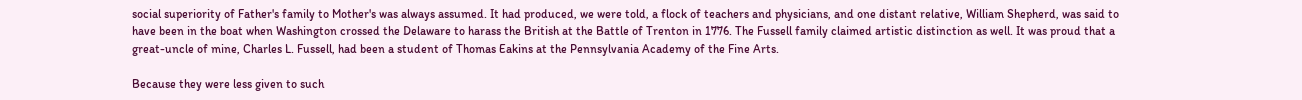social superiority of Father's family to Mother's was always assumed. It had produced, we were told, a flock of teachers and physicians, and one distant relative, William Shepherd, was said to have been in the boat when Washington crossed the Delaware to harass the British at the Battle of Trenton in 1776. The Fussell family claimed artistic distinction as well. It was proud that a great-uncle of mine, Charles L. Fussell, had been a student of Thomas Eakins at the Pennsylvania Academy of the Fine Arts.

Because they were less given to such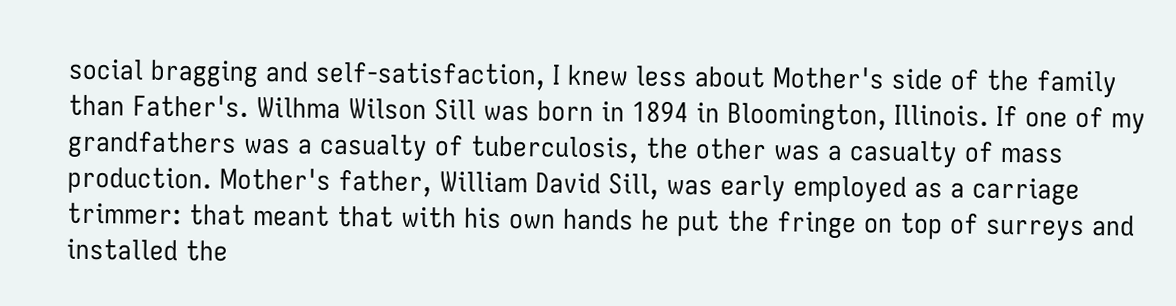social bragging and self-satisfaction, I knew less about Mother's side of the family than Father's. Wilhma Wilson Sill was born in 1894 in Bloomington, Illinois. If one of my grandfathers was a casualty of tuberculosis, the other was a casualty of mass production. Mother's father, William David Sill, was early employed as a carriage trimmer: that meant that with his own hands he put the fringe on top of surreys and installed the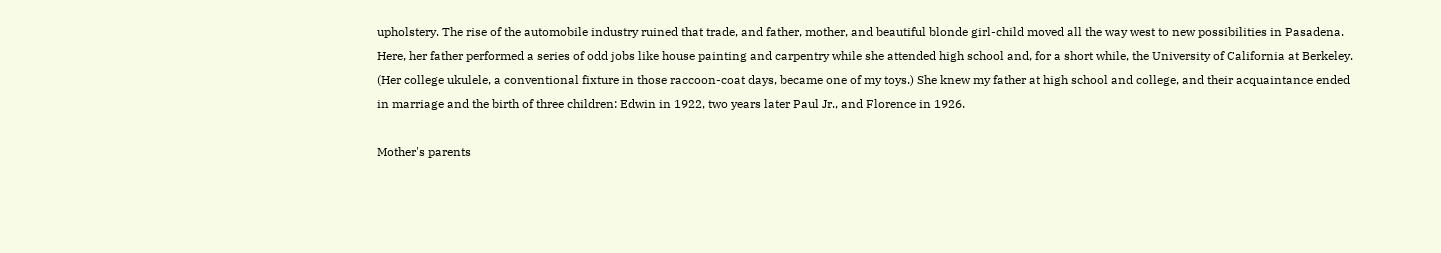upholstery. The rise of the automobile industry ruined that trade, and father, mother, and beautiful blonde girl-child moved all the way west to new possibilities in Pasadena. Here, her father performed a series of odd jobs like house painting and carpentry while she attended high school and, for a short while, the University of California at Berkeley. (Her college ukulele, a conventional fixture in those raccoon-coat days, became one of my toys.) She knew my father at high school and college, and their acquaintance ended in marriage and the birth of three children: Edwin in 1922, two years later Paul Jr., and Florence in 1926.

Mother's parents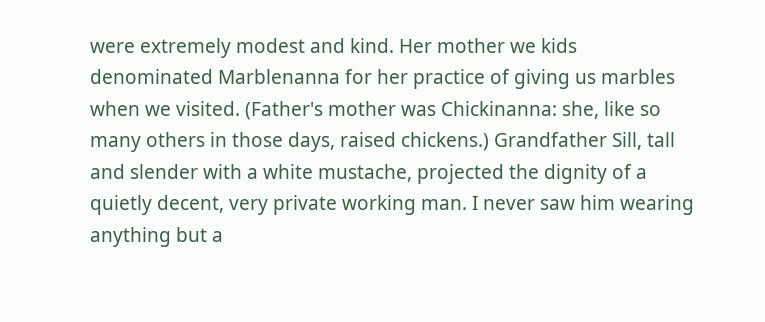were extremely modest and kind. Her mother we kids denominated Marblenanna for her practice of giving us marbles when we visited. (Father's mother was Chickinanna: she, like so many others in those days, raised chickens.) Grandfather Sill, tall and slender with a white mustache, projected the dignity of a quietly decent, very private working man. I never saw him wearing anything but a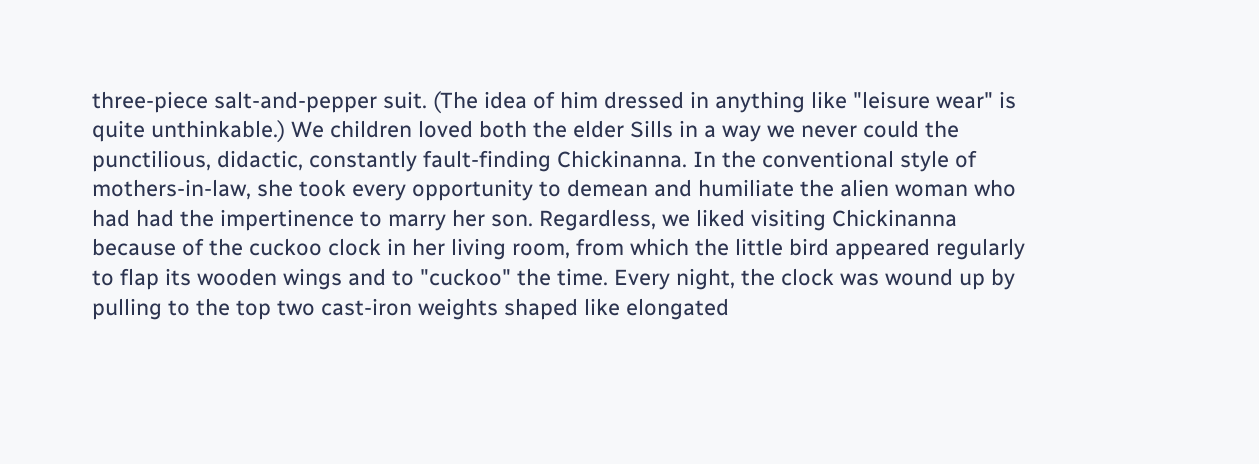three-piece salt-and-pepper suit. (The idea of him dressed in anything like "leisure wear" is quite unthinkable.) We children loved both the elder Sills in a way we never could the punctilious, didactic, constantly fault-finding Chickinanna. In the conventional style of mothers-in-law, she took every opportunity to demean and humiliate the alien woman who had had the impertinence to marry her son. Regardless, we liked visiting Chickinanna because of the cuckoo clock in her living room, from which the little bird appeared regularly to flap its wooden wings and to "cuckoo" the time. Every night, the clock was wound up by pulling to the top two cast-iron weights shaped like elongated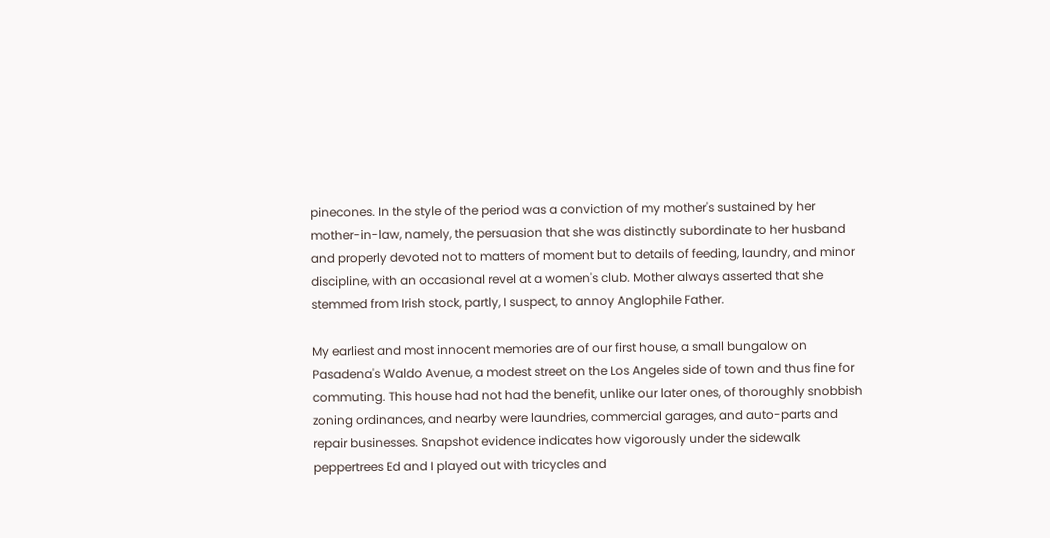pinecones. In the style of the period was a conviction of my mother's sustained by her mother-in-law, namely, the persuasion that she was distinctly subordinate to her husband and properly devoted not to matters of moment but to details of feeding, laundry, and minor discipline, with an occasional revel at a women's club. Mother always asserted that she stemmed from Irish stock, partly, I suspect, to annoy Anglophile Father.

My earliest and most innocent memories are of our first house, a small bungalow on Pasadena's Waldo Avenue, a modest street on the Los Angeles side of town and thus fine for commuting. This house had not had the benefit, unlike our later ones, of thoroughly snobbish zoning ordinances, and nearby were laundries, commercial garages, and auto-parts and repair businesses. Snapshot evidence indicates how vigorously under the sidewalk peppertrees Ed and I played out with tricycles and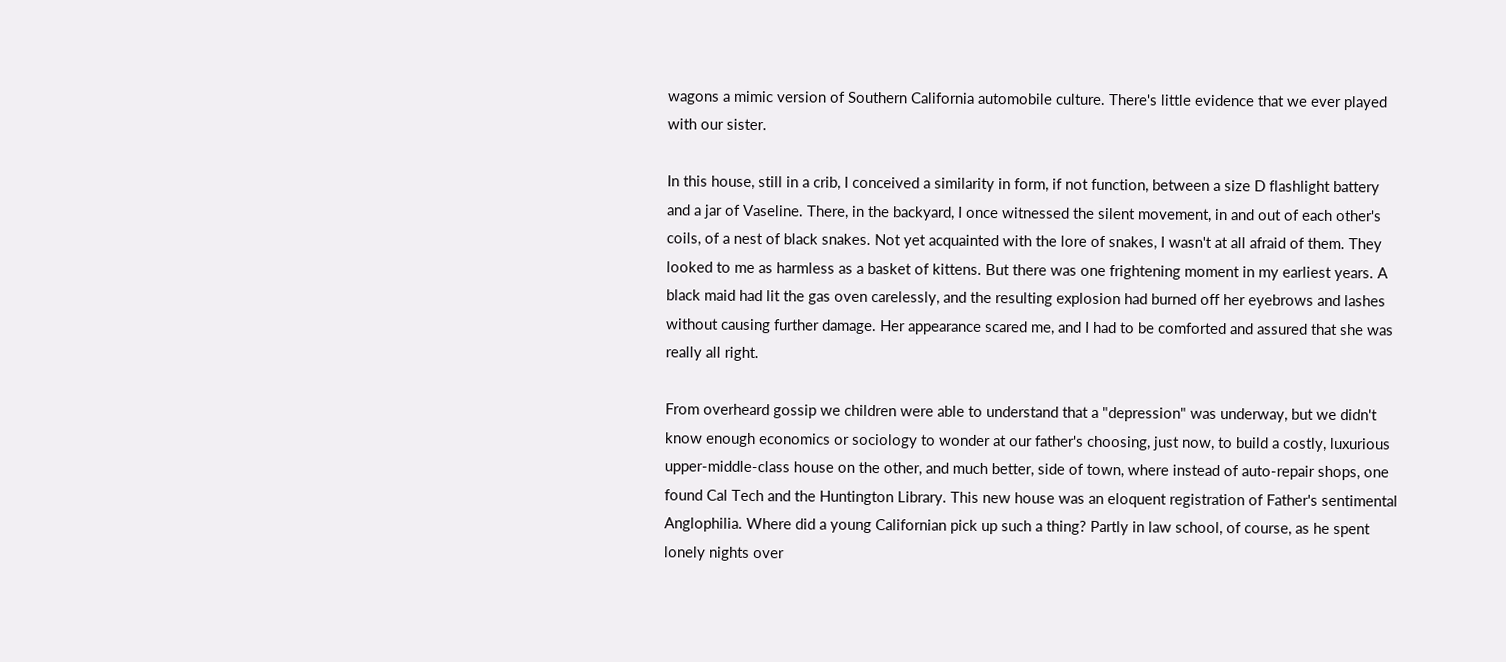wagons a mimic version of Southern California automobile culture. There's little evidence that we ever played with our sister.

In this house, still in a crib, I conceived a similarity in form, if not function, between a size D flashlight battery and a jar of Vaseline. There, in the backyard, I once witnessed the silent movement, in and out of each other's coils, of a nest of black snakes. Not yet acquainted with the lore of snakes, I wasn't at all afraid of them. They looked to me as harmless as a basket of kittens. But there was one frightening moment in my earliest years. A black maid had lit the gas oven carelessly, and the resulting explosion had burned off her eyebrows and lashes without causing further damage. Her appearance scared me, and I had to be comforted and assured that she was really all right.

From overheard gossip we children were able to understand that a "depression" was underway, but we didn't know enough economics or sociology to wonder at our father's choosing, just now, to build a costly, luxurious upper-middle-class house on the other, and much better, side of town, where instead of auto-repair shops, one found Cal Tech and the Huntington Library. This new house was an eloquent registration of Father's sentimental Anglophilia. Where did a young Californian pick up such a thing? Partly in law school, of course, as he spent lonely nights over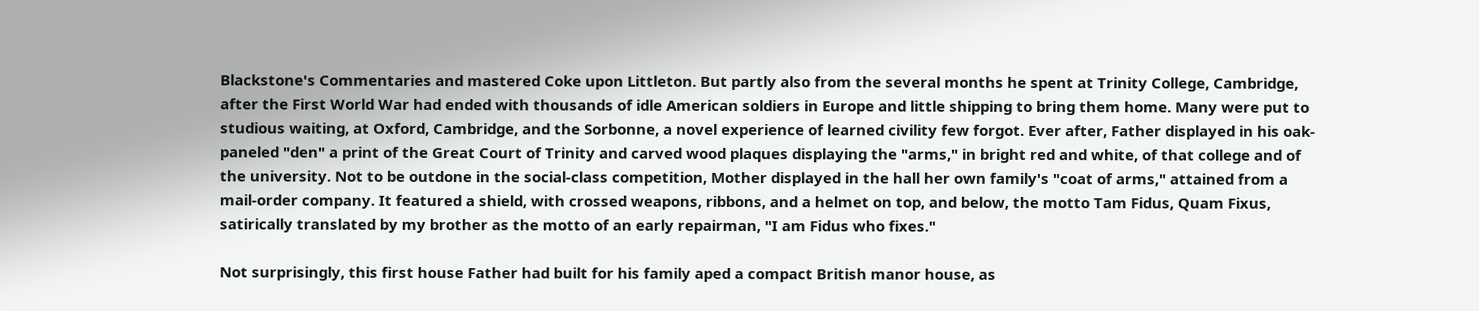Blackstone's Commentaries and mastered Coke upon Littleton. But partly also from the several months he spent at Trinity College, Cambridge, after the First World War had ended with thousands of idle American soldiers in Europe and little shipping to bring them home. Many were put to studious waiting, at Oxford, Cambridge, and the Sorbonne, a novel experience of learned civility few forgot. Ever after, Father displayed in his oak-paneled "den" a print of the Great Court of Trinity and carved wood plaques displaying the "arms," in bright red and white, of that college and of the university. Not to be outdone in the social-class competition, Mother displayed in the hall her own family's "coat of arms," attained from a mail-order company. It featured a shield, with crossed weapons, ribbons, and a helmet on top, and below, the motto Tam Fidus, Quam Fixus, satirically translated by my brother as the motto of an early repairman, "I am Fidus who fixes."

Not surprisingly, this first house Father had built for his family aped a compact British manor house, as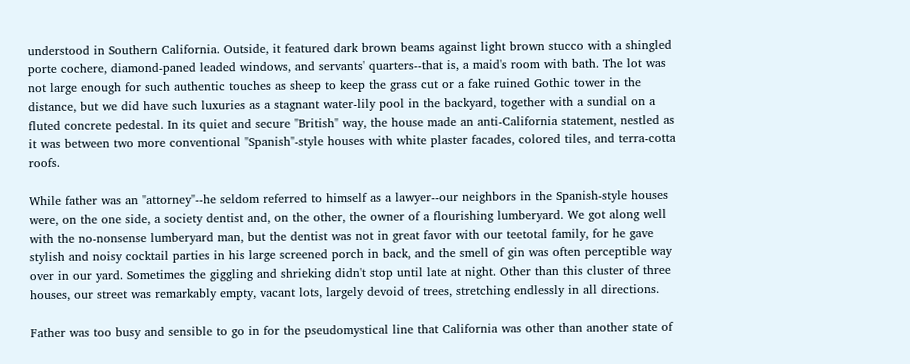understood in Southern California. Outside, it featured dark brown beams against light brown stucco with a shingled porte cochere, diamond-paned leaded windows, and servants' quarters--that is, a maid's room with bath. The lot was not large enough for such authentic touches as sheep to keep the grass cut or a fake ruined Gothic tower in the distance, but we did have such luxuries as a stagnant water-lily pool in the backyard, together with a sundial on a fluted concrete pedestal. In its quiet and secure "British" way, the house made an anti-California statement, nestled as it was between two more conventional "Spanish"-style houses with white plaster facades, colored tiles, and terra-cotta roofs.

While father was an "attorney"--he seldom referred to himself as a lawyer--our neighbors in the Spanish-style houses were, on the one side, a society dentist and, on the other, the owner of a flourishing lumberyard. We got along well with the no-nonsense lumberyard man, but the dentist was not in great favor with our teetotal family, for he gave stylish and noisy cocktail parties in his large screened porch in back, and the smell of gin was often perceptible way over in our yard. Sometimes the giggling and shrieking didn't stop until late at night. Other than this cluster of three houses, our street was remarkably empty, vacant lots, largely devoid of trees, stretching endlessly in all directions.

Father was too busy and sensible to go in for the pseudomystical line that California was other than another state of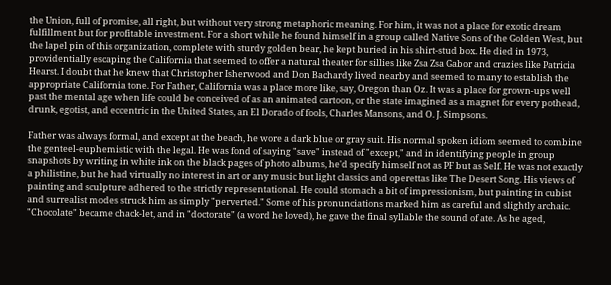the Union, full of promise, all right, but without very strong metaphoric meaning. For him, it was not a place for exotic dream fulfillment but for profitable investment. For a short while he found himself in a group called Native Sons of the Golden West, but the lapel pin of this organization, complete with sturdy golden bear, he kept buried in his shirt-stud box. He died in 1973, providentially escaping the California that seemed to offer a natural theater for sillies like Zsa Zsa Gabor and crazies like Patricia Hearst. I doubt that he knew that Christopher Isherwood and Don Bachardy lived nearby and seemed to many to establish the appropriate California tone. For Father, California was a place more like, say, Oregon than Oz. It was a place for grown-ups well past the mental age when life could be conceived of as an animated cartoon, or the state imagined as a magnet for every pothead, drunk, egotist, and eccentric in the United States, an El Dorado of fools, Charles Mansons, and O. J. Simpsons.

Father was always formal, and except at the beach, he wore a dark blue or gray suit. His normal spoken idiom seemed to combine the genteel-euphemistic with the legal. He was fond of saying "save" instead of "except," and in identifying people in group snapshots by writing in white ink on the black pages of photo albums, he'd specify himself not as PF but as Self. He was not exactly a philistine, but he had virtually no interest in art or any music but light classics and operettas like The Desert Song. His views of painting and sculpture adhered to the strictly representational. He could stomach a bit of impressionism, but painting in cubist and surrealist modes struck him as simply "perverted." Some of his pronunciations marked him as careful and slightly archaic. "Chocolate" became chack-let, and in "doctorate" (a word he loved), he gave the final syllable the sound of ate. As he aged,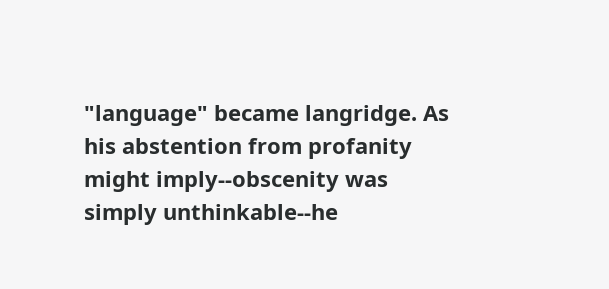"language" became langridge. As his abstention from profanity might imply--obscenity was simply unthinkable--he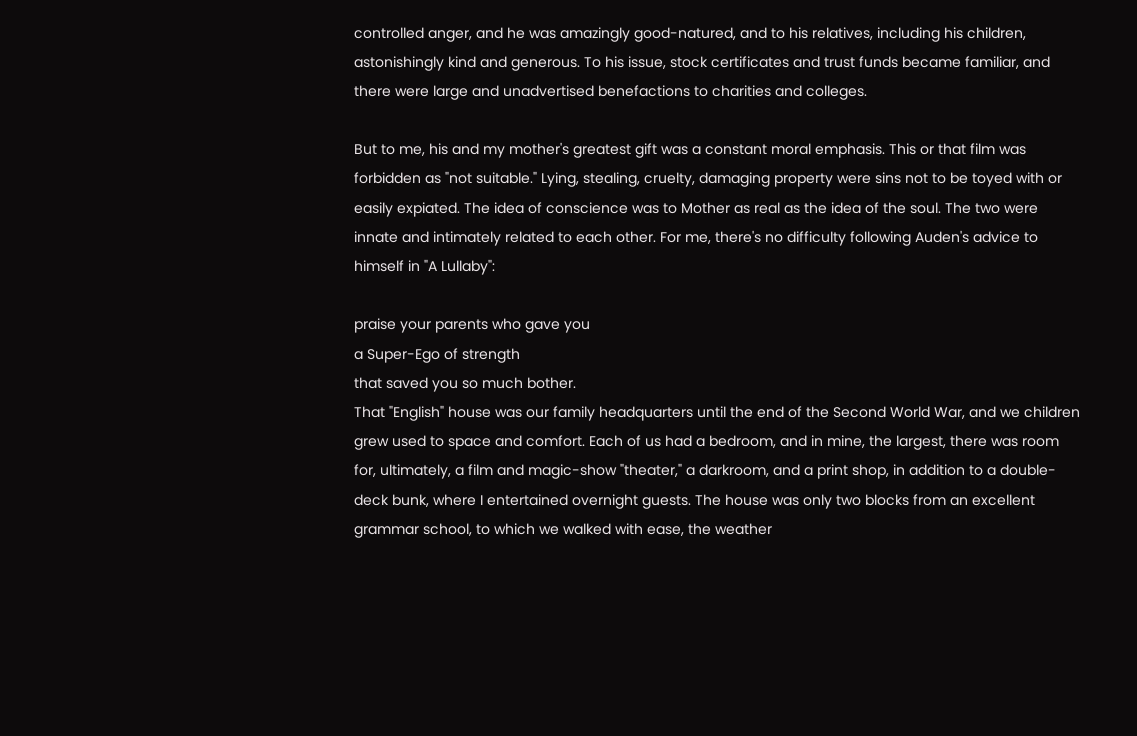controlled anger, and he was amazingly good-natured, and to his relatives, including his children, astonishingly kind and generous. To his issue, stock certificates and trust funds became familiar, and there were large and unadvertised benefactions to charities and colleges.

But to me, his and my mother's greatest gift was a constant moral emphasis. This or that film was forbidden as "not suitable." Lying, stealing, cruelty, damaging property were sins not to be toyed with or easily expiated. The idea of conscience was to Mother as real as the idea of the soul. The two were innate and intimately related to each other. For me, there's no difficulty following Auden's advice to himself in "A Lullaby":

praise your parents who gave you
a Super-Ego of strength
that saved you so much bother.
That "English" house was our family headquarters until the end of the Second World War, and we children grew used to space and comfort. Each of us had a bedroom, and in mine, the largest, there was room for, ultimately, a film and magic-show "theater," a darkroom, and a print shop, in addition to a double-deck bunk, where I entertained overnight guests. The house was only two blocks from an excellent grammar school, to which we walked with ease, the weather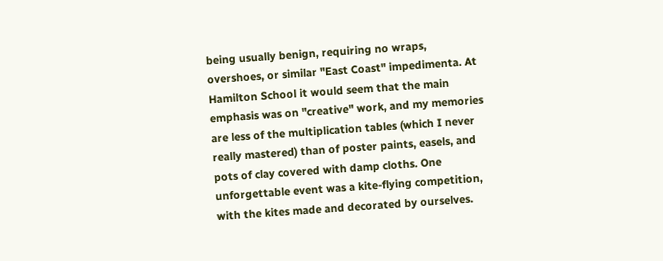being usually benign, requiring no wraps, overshoes, or similar "East Coast" impedimenta. At Hamilton School it would seem that the main emphasis was on "creative" work, and my memories are less of the multiplication tables (which I never really mastered) than of poster paints, easels, and pots of clay covered with damp cloths. One unforgettable event was a kite-flying competition, with the kites made and decorated by ourselves.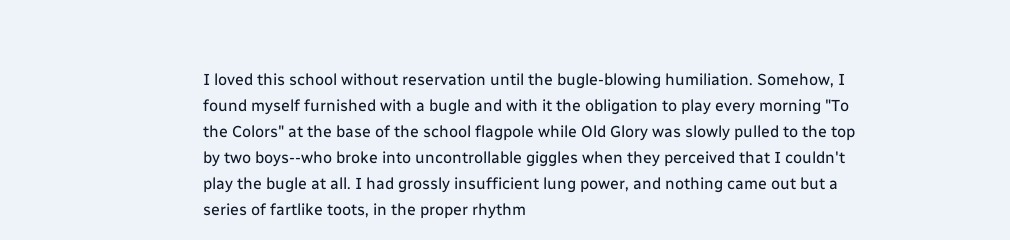I loved this school without reservation until the bugle-blowing humiliation. Somehow, I found myself furnished with a bugle and with it the obligation to play every morning "To the Colors" at the base of the school flagpole while Old Glory was slowly pulled to the top by two boys--who broke into uncontrollable giggles when they perceived that I couldn't play the bugle at all. I had grossly insufficient lung power, and nothing came out but a series of fartlike toots, in the proper rhythm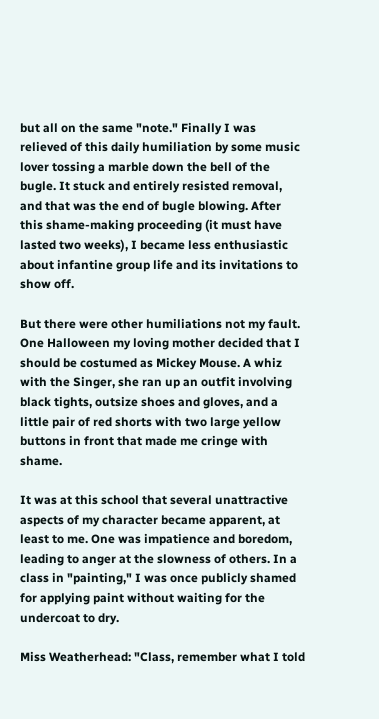but all on the same "note." Finally I was relieved of this daily humiliation by some music lover tossing a marble down the bell of the bugle. It stuck and entirely resisted removal, and that was the end of bugle blowing. After this shame-making proceeding (it must have lasted two weeks), I became less enthusiastic about infantine group life and its invitations to show off.

But there were other humiliations not my fault. One Halloween my loving mother decided that I should be costumed as Mickey Mouse. A whiz with the Singer, she ran up an outfit involving black tights, outsize shoes and gloves, and a little pair of red shorts with two large yellow buttons in front that made me cringe with shame.

It was at this school that several unattractive aspects of my character became apparent, at least to me. One was impatience and boredom, leading to anger at the slowness of others. In a class in "painting," I was once publicly shamed for applying paint without waiting for the undercoat to dry.

Miss Weatherhead: "Class, remember what I told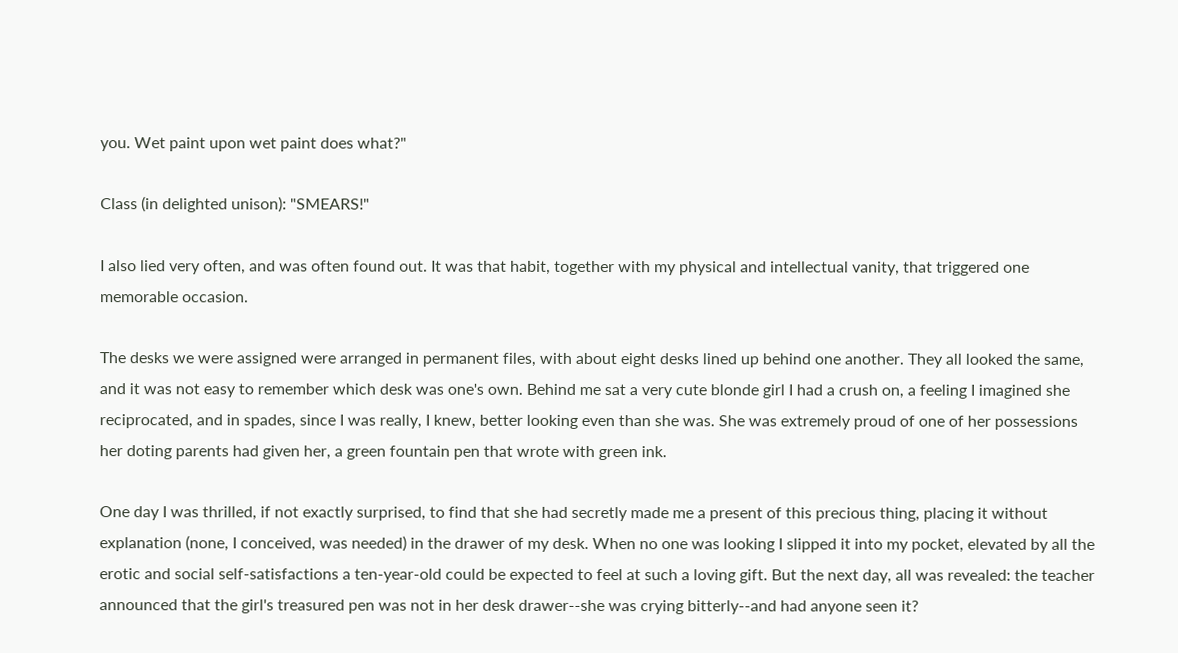you. Wet paint upon wet paint does what?"

Class (in delighted unison): "SMEARS!"

I also lied very often, and was often found out. It was that habit, together with my physical and intellectual vanity, that triggered one memorable occasion.

The desks we were assigned were arranged in permanent files, with about eight desks lined up behind one another. They all looked the same, and it was not easy to remember which desk was one's own. Behind me sat a very cute blonde girl I had a crush on, a feeling I imagined she reciprocated, and in spades, since I was really, I knew, better looking even than she was. She was extremely proud of one of her possessions her doting parents had given her, a green fountain pen that wrote with green ink.

One day I was thrilled, if not exactly surprised, to find that she had secretly made me a present of this precious thing, placing it without explanation (none, I conceived, was needed) in the drawer of my desk. When no one was looking I slipped it into my pocket, elevated by all the erotic and social self-satisfactions a ten-year-old could be expected to feel at such a loving gift. But the next day, all was revealed: the teacher announced that the girl's treasured pen was not in her desk drawer--she was crying bitterly--and had anyone seen it?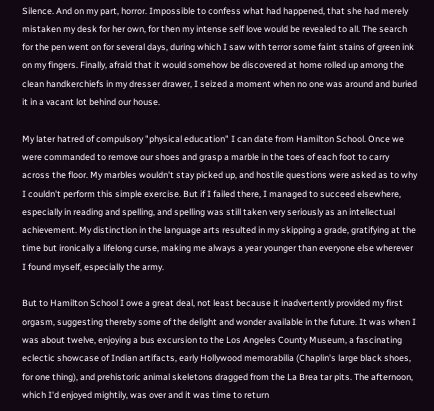Silence. And on my part, horror. Impossible to confess what had happened, that she had merely mistaken my desk for her own, for then my intense self love would be revealed to all. The search for the pen went on for several days, during which I saw with terror some faint stains of green ink on my fingers. Finally, afraid that it would somehow be discovered at home rolled up among the clean handkerchiefs in my dresser drawer, I seized a moment when no one was around and buried it in a vacant lot behind our house.

My later hatred of compulsory "physical education" I can date from Hamilton School. Once we were commanded to remove our shoes and grasp a marble in the toes of each foot to carry across the floor. My marbles wouldn't stay picked up, and hostile questions were asked as to why I couldn't perform this simple exercise. But if I failed there, I managed to succeed elsewhere, especially in reading and spelling, and spelling was still taken very seriously as an intellectual achievement. My distinction in the language arts resulted in my skipping a grade, gratifying at the time but ironically a lifelong curse, making me always a year younger than everyone else wherever I found myself, especially the army.

But to Hamilton School I owe a great deal, not least because it inadvertently provided my first orgasm, suggesting thereby some of the delight and wonder available in the future. It was when I was about twelve, enjoying a bus excursion to the Los Angeles County Museum, a fascinating eclectic showcase of Indian artifacts, early Hollywood memorabilia (Chaplin's large black shoes, for one thing), and prehistoric animal skeletons dragged from the La Brea tar pits. The afternoon, which I'd enjoyed mightily, was over and it was time to return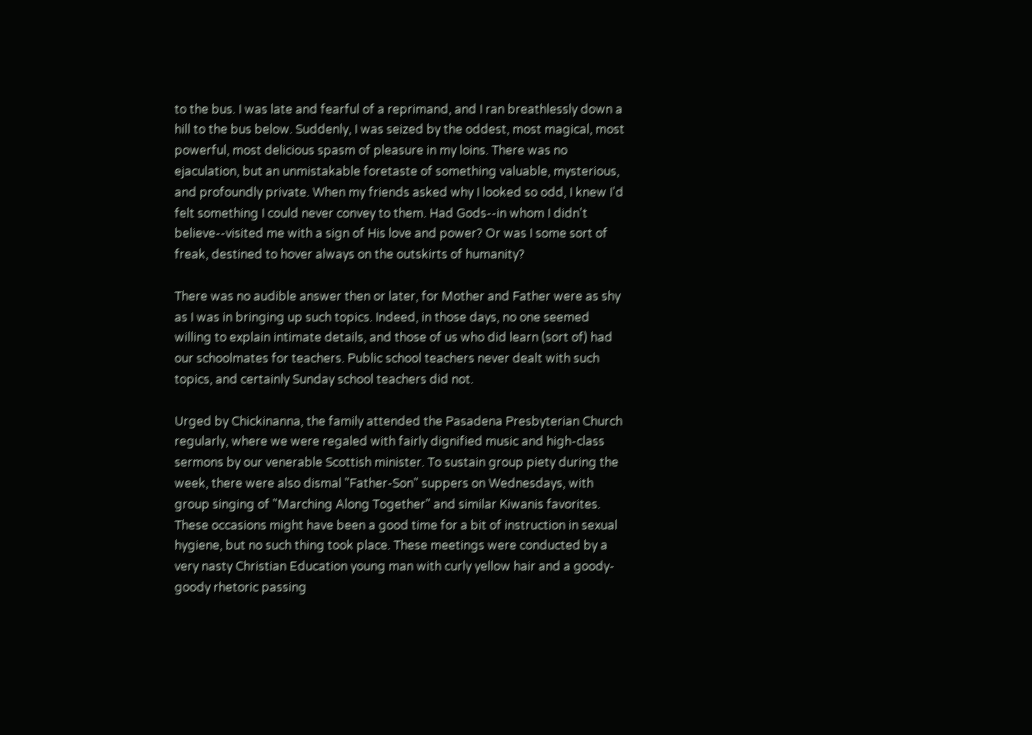to the bus. I was late and fearful of a reprimand, and I ran breathlessly down a hill to the bus below. Suddenly, I was seized by the oddest, most magical, most powerful, most delicious spasm of pleasure in my loins. There was no ejaculation, but an unmistakable foretaste of something valuable, mysterious, and profoundly private. When my friends asked why I looked so odd, I knew I'd felt something I could never convey to them. Had Gods--in whom I didn't believe--visited me with a sign of His love and power? Or was I some sort of freak, destined to hover always on the outskirts of humanity?

There was no audible answer then or later, for Mother and Father were as shy as I was in bringing up such topics. Indeed, in those days, no one seemed willing to explain intimate details, and those of us who did learn (sort of) had our schoolmates for teachers. Public school teachers never dealt with such topics, and certainly Sunday school teachers did not.

Urged by Chickinanna, the family attended the Pasadena Presbyterian Church regularly, where we were regaled with fairly dignified music and high-class sermons by our venerable Scottish minister. To sustain group piety during the week, there were also dismal "Father-Son" suppers on Wednesdays, with group singing of "Marching Along Together" and similar Kiwanis favorites. These occasions might have been a good time for a bit of instruction in sexual hygiene, but no such thing took place. These meetings were conducted by a very nasty Christian Education young man with curly yellow hair and a goody-goody rhetoric passing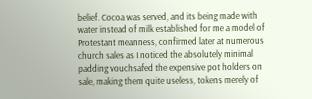belief. Cocoa was served, and its being made with water instead of milk established for me a model of Protestant meanness, confirmed later at numerous church sales as I noticed the absolutely minimal padding vouchsafed the expensive pot holders on sale, making them quite useless, tokens merely of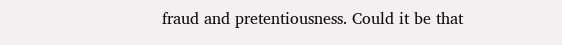fraud and pretentiousness. Could it be that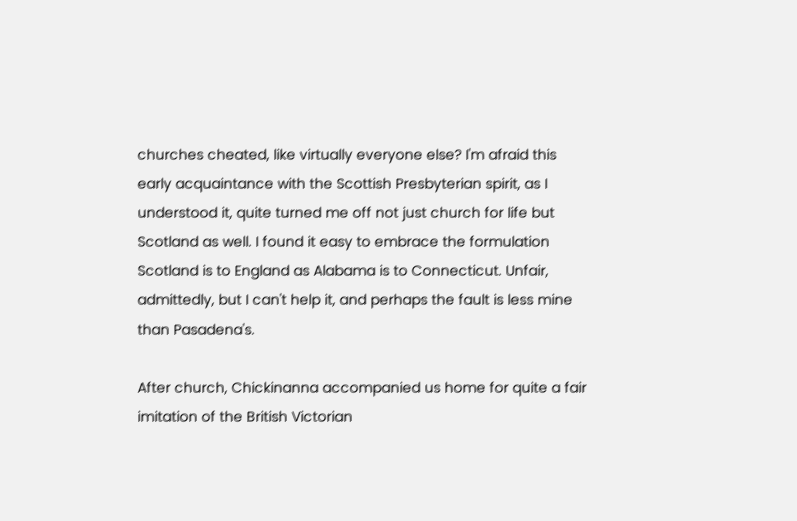churches cheated, like virtually everyone else? I'm afraid this early acquaintance with the Scottish Presbyterian spirit, as I understood it, quite turned me off not just church for life but Scotland as well. I found it easy to embrace the formulation Scotland is to England as Alabama is to Connecticut. Unfair, admittedly, but I can't help it, and perhaps the fault is less mine than Pasadena's.

After church, Chickinanna accompanied us home for quite a fair imitation of the British Victorian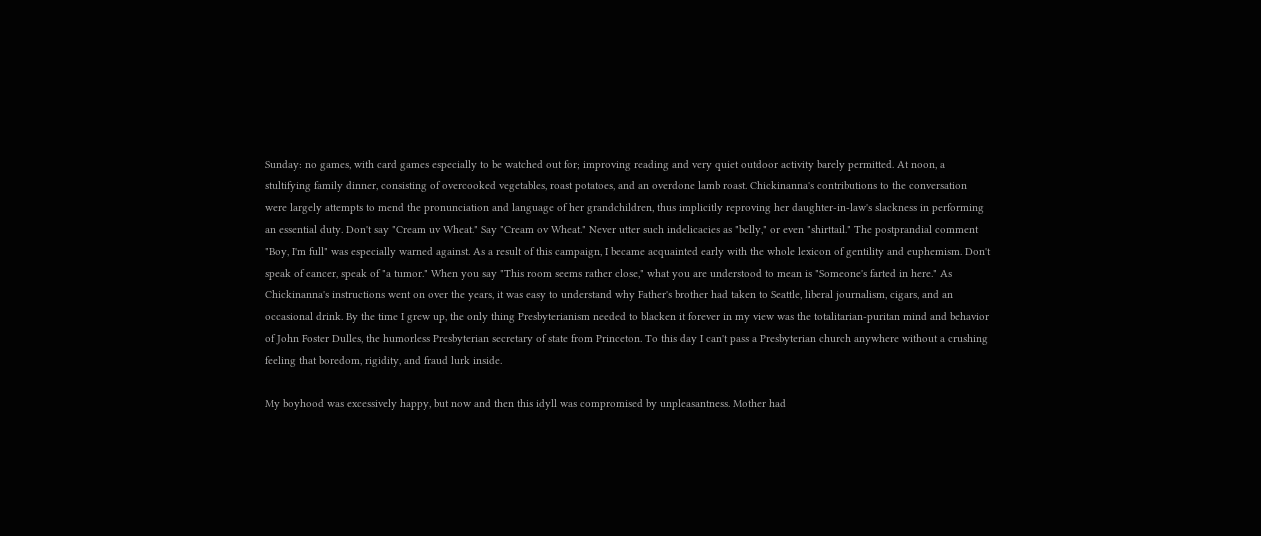Sunday: no games, with card games especially to be watched out for; improving reading and very quiet outdoor activity barely permitted. At noon, a stultifying family dinner, consisting of overcooked vegetables, roast potatoes, and an overdone lamb roast. Chickinanna's contributions to the conversation were largely attempts to mend the pronunciation and language of her grandchildren, thus implicitly reproving her daughter-in-law's slackness in performing an essential duty. Don't say "Cream uv Wheat." Say "Cream ov Wheat." Never utter such indelicacies as "belly," or even "shirttail." The postprandial comment "Boy, I'm full" was especially warned against. As a result of this campaign, I became acquainted early with the whole lexicon of gentility and euphemism. Don't speak of cancer, speak of "a tumor." When you say "This room seems rather close," what you are understood to mean is "Someone's farted in here." As Chickinanna's instructions went on over the years, it was easy to understand why Father's brother had taken to Seattle, liberal journalism, cigars, and an occasional drink. By the time I grew up, the only thing Presbyterianism needed to blacken it forever in my view was the totalitarian-puritan mind and behavior of John Foster Dulles, the humorless Presbyterian secretary of state from Princeton. To this day I can't pass a Presbyterian church anywhere without a crushing feeling that boredom, rigidity, and fraud lurk inside.

My boyhood was excessively happy, but now and then this idyll was compromised by unpleasantness. Mother had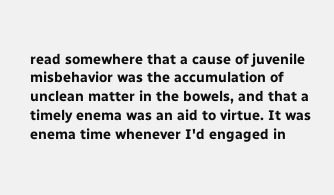read somewhere that a cause of juvenile misbehavior was the accumulation of unclean matter in the bowels, and that a timely enema was an aid to virtue. It was enema time whenever I'd engaged in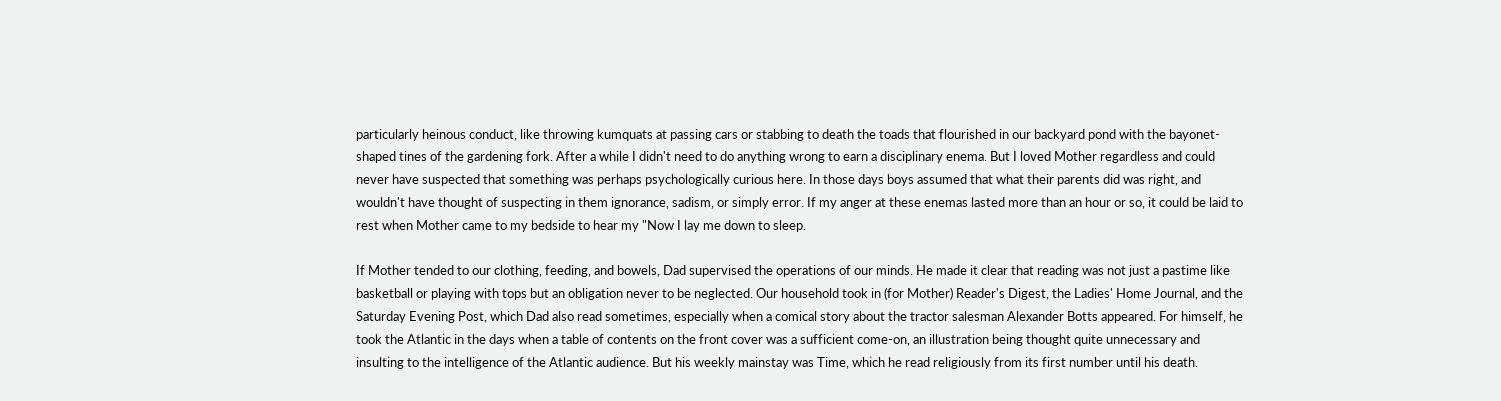particularly heinous conduct, like throwing kumquats at passing cars or stabbing to death the toads that flourished in our backyard pond with the bayonet-shaped tines of the gardening fork. After a while I didn't need to do anything wrong to earn a disciplinary enema. But I loved Mother regardless and could never have suspected that something was perhaps psychologically curious here. In those days boys assumed that what their parents did was right, and wouldn't have thought of suspecting in them ignorance, sadism, or simply error. If my anger at these enemas lasted more than an hour or so, it could be laid to rest when Mother came to my bedside to hear my "Now I lay me down to sleep.

If Mother tended to our clothing, feeding, and bowels, Dad supervised the operations of our minds. He made it clear that reading was not just a pastime like basketball or playing with tops but an obligation never to be neglected. Our household took in (for Mother) Reader's Digest, the Ladies' Home Journal, and the Saturday Evening Post, which Dad also read sometimes, especially when a comical story about the tractor salesman Alexander Botts appeared. For himself, he took the Atlantic in the days when a table of contents on the front cover was a sufficient come-on, an illustration being thought quite unnecessary and insulting to the intelligence of the Atlantic audience. But his weekly mainstay was Time, which he read religiously from its first number until his death.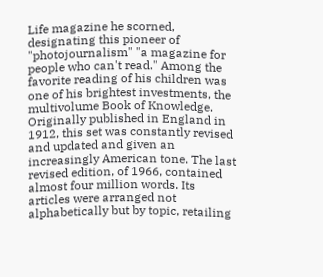Life magazine he scorned, designating this pioneer of "photojournalism" "a magazine for people who can't read." Among the favorite reading of his children was one of his brightest investments, the multivolume Book of Knowledge. Originally published in England in 1912, this set was constantly revised and updated and given an increasingly American tone. The last revised edition, of 1966, contained almost four million words. Its articles were arranged not alphabetically but by topic, retailing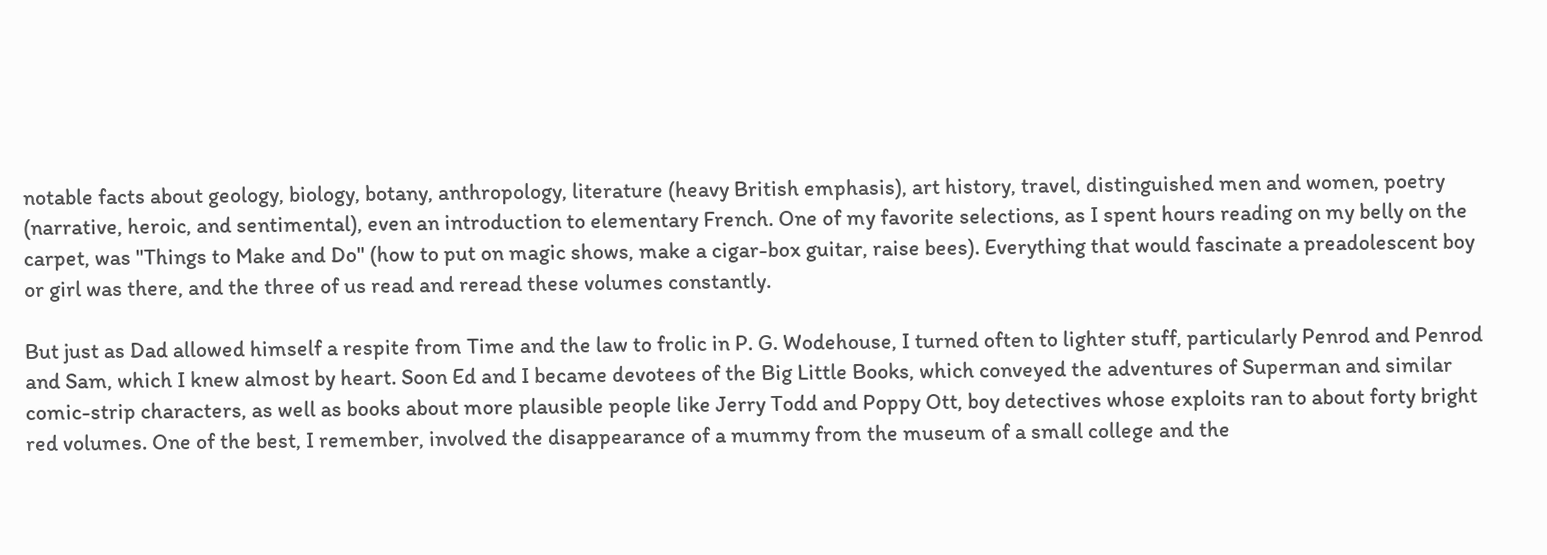notable facts about geology, biology, botany, anthropology, literature (heavy British emphasis), art history, travel, distinguished men and women, poetry (narrative, heroic, and sentimental), even an introduction to elementary French. One of my favorite selections, as I spent hours reading on my belly on the carpet, was "Things to Make and Do" (how to put on magic shows, make a cigar-box guitar, raise bees). Everything that would fascinate a preadolescent boy or girl was there, and the three of us read and reread these volumes constantly.

But just as Dad allowed himself a respite from Time and the law to frolic in P. G. Wodehouse, I turned often to lighter stuff, particularly Penrod and Penrod and Sam, which I knew almost by heart. Soon Ed and I became devotees of the Big Little Books, which conveyed the adventures of Superman and similar comic-strip characters, as well as books about more plausible people like Jerry Todd and Poppy Ott, boy detectives whose exploits ran to about forty bright red volumes. One of the best, I remember, involved the disappearance of a mummy from the museum of a small college and the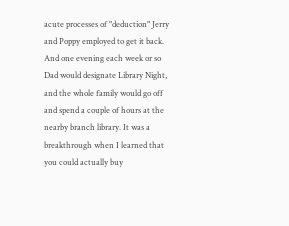acute processes of "deduction" Jerry and Poppy employed to get it back. And one evening each week or so Dad would designate Library Night, and the whole family would go off and spend a couple of hours at the nearby branch library. It was a breakthrough when I learned that you could actually buy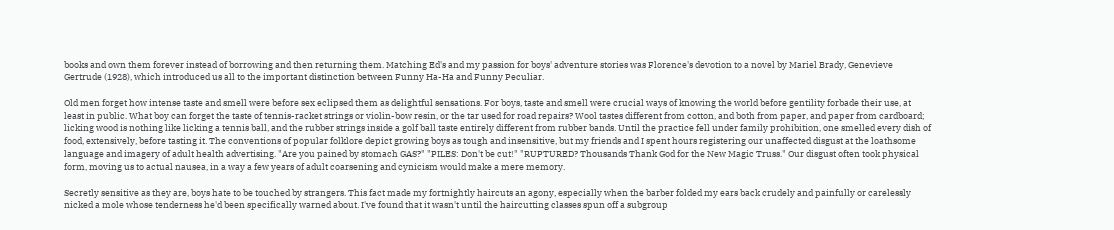books and own them forever instead of borrowing and then returning them. Matching Ed's and my passion for boys' adventure stories was Florence's devotion to a novel by Mariel Brady, Genevieve Gertrude (1928), which introduced us all to the important distinction between Funny Ha-Ha and Funny Peculiar.

Old men forget how intense taste and smell were before sex eclipsed them as delightful sensations. For boys, taste and smell were crucial ways of knowing the world before gentility forbade their use, at least in public. What boy can forget the taste of tennis-racket strings or violin-bow resin, or the tar used for road repairs? Wool tastes different from cotton, and both from paper, and paper from cardboard; licking wood is nothing like licking a tennis ball, and the rubber strings inside a golf ball taste entirely different from rubber bands. Until the practice fell under family prohibition, one smelled every dish of food, extensively, before tasting it. The conventions of popular folklore depict growing boys as tough and insensitive, but my friends and I spent hours registering our unaffected disgust at the loathsome language and imagery of adult health advertising. "Are you pained by stomach GAS?" "PILES: Don't be cut!" "RUPTURED? Thousands Thank God for the New Magic Truss." Our disgust often took physical form, moving us to actual nausea, in a way a few years of adult coarsening and cynicism would make a mere memory.

Secretly sensitive as they are, boys hate to be touched by strangers. This fact made my fortnightly haircuts an agony, especially when the barber folded my ears back crudely and painfully or carelessly nicked a mole whose tenderness he'd been specifically warned about. I've found that it wasn't until the haircutting classes spun off a subgroup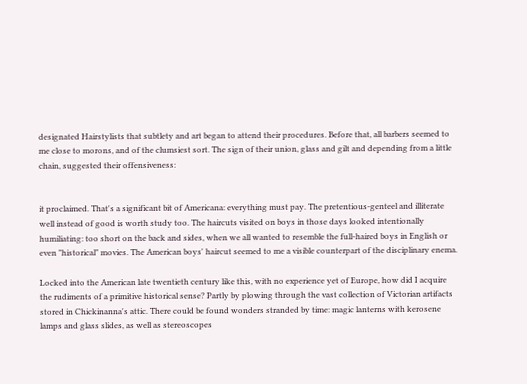designated Hairstylists that subtlety and art began to attend their procedures. Before that, all barbers seemed to me close to morons, and of the clumsiest sort. The sign of their union, glass and gilt and depending from a little chain, suggested their offensiveness:


it proclaimed. That's a significant bit of Americana: everything must pay. The pretentious-genteel and illiterate well instead of good is worth study too. The haircuts visited on boys in those days looked intentionally humiliating: too short on the back and sides, when we all wanted to resemble the full-haired boys in English or even "historical" movies. The American boys' haircut seemed to me a visible counterpart of the disciplinary enema.

Locked into the American late twentieth century like this, with no experience yet of Europe, how did I acquire the rudiments of a primitive historical sense? Partly by plowing through the vast collection of Victorian artifacts stored in Chickinanna's attic. There could be found wonders stranded by time: magic lanterns with kerosene lamps and glass slides, as well as stereoscopes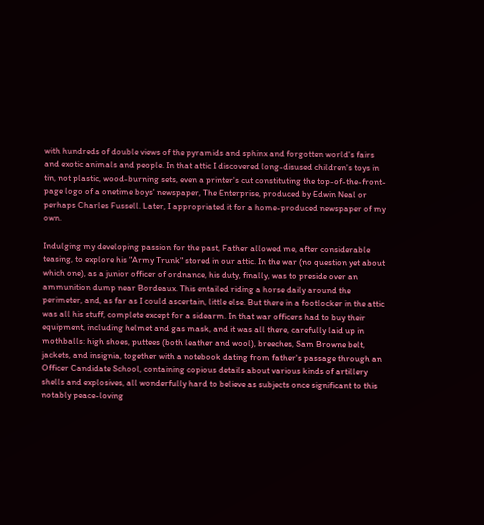with hundreds of double views of the pyramids and sphinx and forgotten world's fairs and exotic animals and people. In that attic I discovered long-disused children's toys in tin, not plastic, wood-burning sets, even a printer's cut constituting the top-of-the-front-page logo of a onetime boys' newspaper, The Enterprise, produced by Edwin Neal or perhaps Charles Fussell. Later, I appropriated it for a home-produced newspaper of my own.

Indulging my developing passion for the past, Father allowed me, after considerable teasing, to explore his "Army Trunk" stored in our attic. In the war (no question yet about which one), as a junior officer of ordnance, his duty, finally, was to preside over an ammunition dump near Bordeaux. This entailed riding a horse daily around the perimeter, and, as far as I could ascertain, little else. But there in a footlocker in the attic was all his stuff, complete except for a sidearm. In that war officers had to buy their equipment, including helmet and gas mask, and it was all there, carefully laid up in mothballs: high shoes, puttees (both leather and wool), breeches, Sam Browne belt, jackets, and insignia, together with a notebook dating from father's passage through an Officer Candidate School, containing copious details about various kinds of artillery shells and explosives, all wonderfully hard to believe as subjects once significant to this notably peace-loving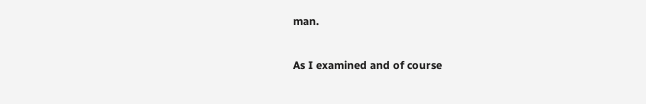man.

As I examined and of course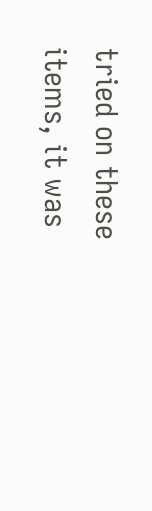tried on these items, it was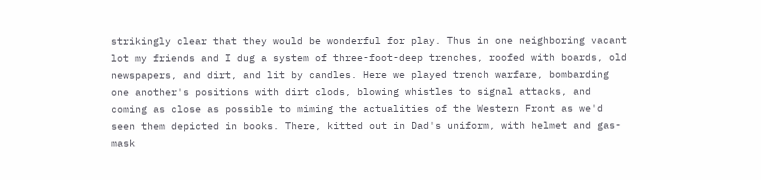strikingly clear that they would be wonderful for play. Thus in one neighboring vacant lot my friends and I dug a system of three-foot-deep trenches, roofed with boards, old newspapers, and dirt, and lit by candles. Here we played trench warfare, bombarding one another's positions with dirt clods, blowing whistles to signal attacks, and coming as close as possible to miming the actualities of the Western Front as we'd seen them depicted in books. There, kitted out in Dad's uniform, with helmet and gas-mask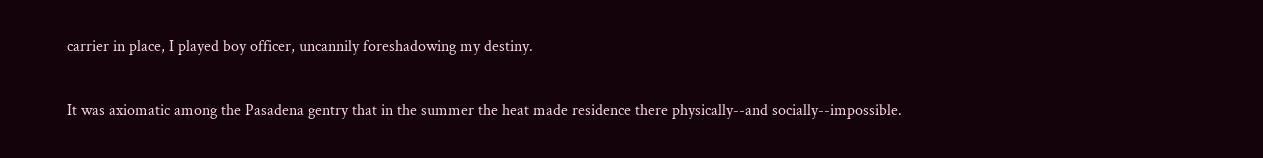carrier in place, I played boy officer, uncannily foreshadowing my destiny.

It was axiomatic among the Pasadena gentry that in the summer the heat made residence there physically--and socially--impossible.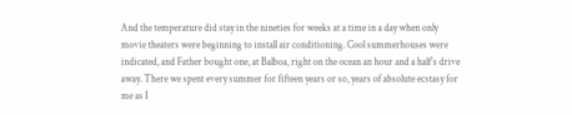And the temperature did stay in the nineties for weeks at a time in a day when only movie theaters were beginning to install air conditioning. Cool summerhouses were indicated, and Father bought one, at Balboa, right on the ocean an hour and a half's drive away. There we spent every summer for fifteen years or so, years of absolute ecstasy for me as I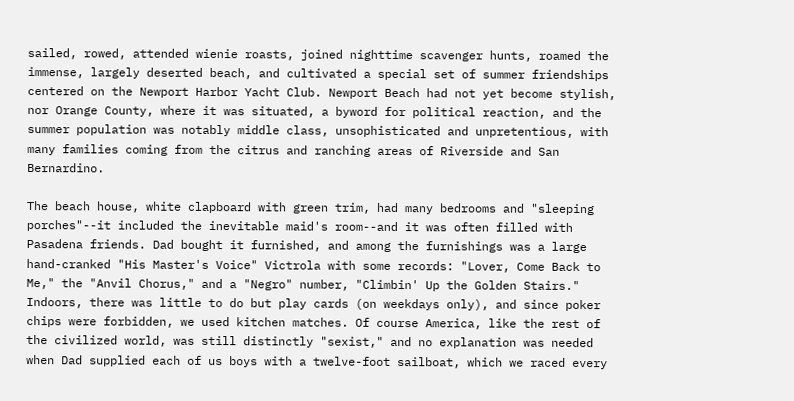sailed, rowed, attended wienie roasts, joined nighttime scavenger hunts, roamed the immense, largely deserted beach, and cultivated a special set of summer friendships centered on the Newport Harbor Yacht Club. Newport Beach had not yet become stylish, nor Orange County, where it was situated, a byword for political reaction, and the summer population was notably middle class, unsophisticated and unpretentious, with many families coming from the citrus and ranching areas of Riverside and San Bernardino.

The beach house, white clapboard with green trim, had many bedrooms and "sleeping porches"--it included the inevitable maid's room--and it was often filled with Pasadena friends. Dad bought it furnished, and among the furnishings was a large hand-cranked "His Master's Voice" Victrola with some records: "Lover, Come Back to Me," the "Anvil Chorus," and a "Negro" number, "Climbin' Up the Golden Stairs." Indoors, there was little to do but play cards (on weekdays only), and since poker chips were forbidden, we used kitchen matches. Of course America, like the rest of the civilized world, was still distinctly "sexist," and no explanation was needed when Dad supplied each of us boys with a twelve-foot sailboat, which we raced every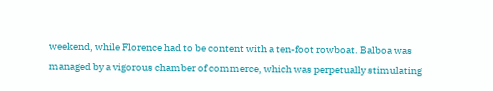weekend, while Florence had to be content with a ten-foot rowboat. Balboa was managed by a vigorous chamber of commerce, which was perpetually stimulating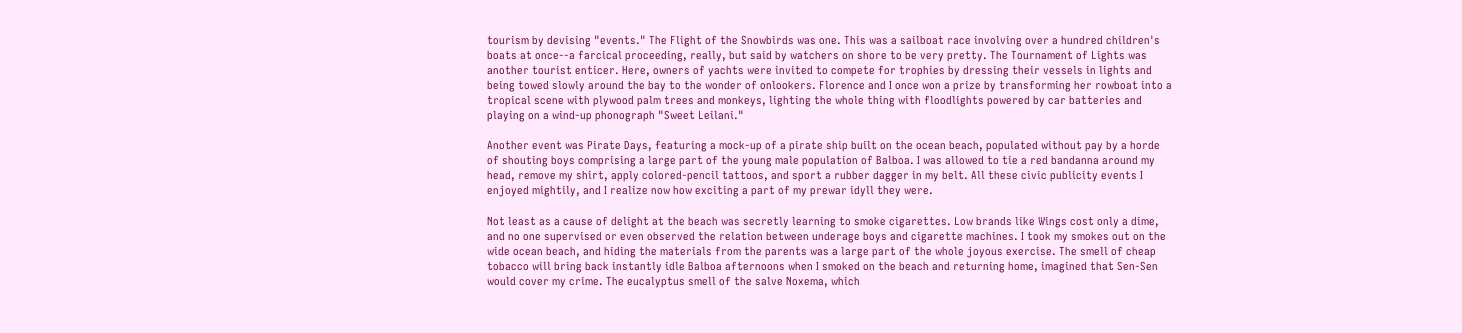tourism by devising "events." The Flight of the Snowbirds was one. This was a sailboat race involving over a hundred children's boats at once--a farcical proceeding, really, but said by watchers on shore to be very pretty. The Tournament of Lights was another tourist enticer. Here, owners of yachts were invited to compete for trophies by dressing their vessels in lights and being towed slowly around the bay to the wonder of onlookers. Florence and I once won a prize by transforming her rowboat into a tropical scene with plywood palm trees and monkeys, lighting the whole thing with floodlights powered by car batteries and playing on a wind-up phonograph "Sweet Leilani."

Another event was Pirate Days, featuring a mock-up of a pirate ship built on the ocean beach, populated without pay by a horde of shouting boys comprising a large part of the young male population of Balboa. I was allowed to tie a red bandanna around my head, remove my shirt, apply colored-pencil tattoos, and sport a rubber dagger in my belt. All these civic publicity events I enjoyed mightily, and I realize now how exciting a part of my prewar idyll they were.

Not least as a cause of delight at the beach was secretly learning to smoke cigarettes. Low brands like Wings cost only a dime, and no one supervised or even observed the relation between underage boys and cigarette machines. I took my smokes out on the wide ocean beach, and hiding the materials from the parents was a large part of the whole joyous exercise. The smell of cheap tobacco will bring back instantly idle Balboa afternoons when I smoked on the beach and returning home, imagined that Sen-Sen would cover my crime. The eucalyptus smell of the salve Noxema, which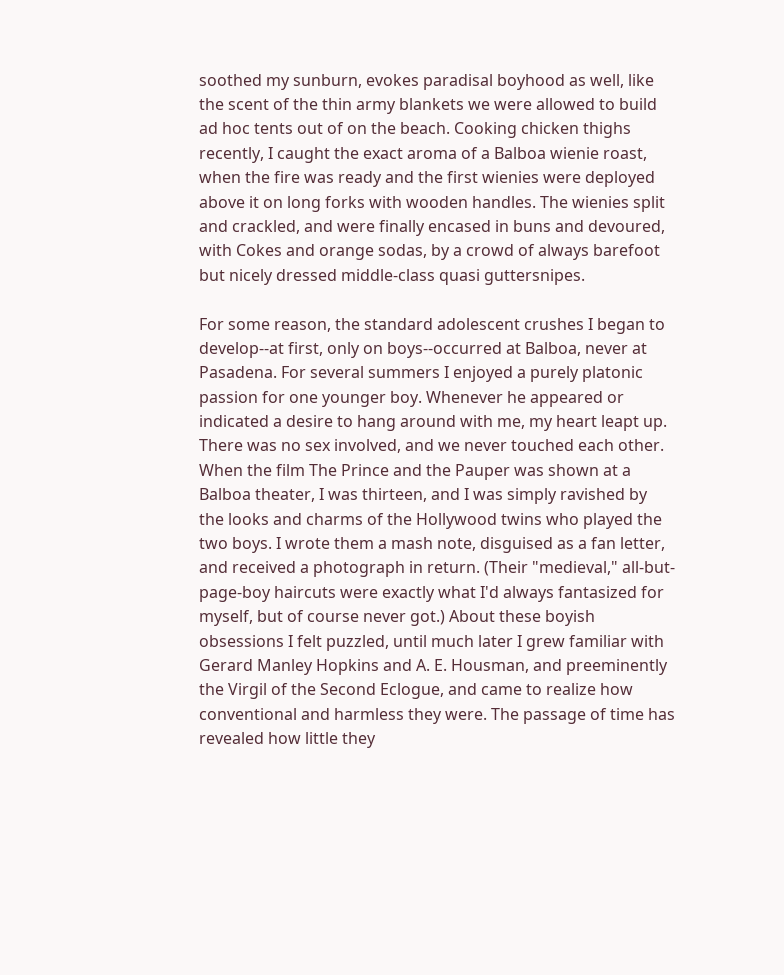soothed my sunburn, evokes paradisal boyhood as well, like the scent of the thin army blankets we were allowed to build ad hoc tents out of on the beach. Cooking chicken thighs recently, I caught the exact aroma of a Balboa wienie roast, when the fire was ready and the first wienies were deployed above it on long forks with wooden handles. The wienies split and crackled, and were finally encased in buns and devoured, with Cokes and orange sodas, by a crowd of always barefoot but nicely dressed middle-class quasi guttersnipes.

For some reason, the standard adolescent crushes I began to develop--at first, only on boys--occurred at Balboa, never at Pasadena. For several summers I enjoyed a purely platonic passion for one younger boy. Whenever he appeared or indicated a desire to hang around with me, my heart leapt up. There was no sex involved, and we never touched each other. When the film The Prince and the Pauper was shown at a Balboa theater, I was thirteen, and I was simply ravished by the looks and charms of the Hollywood twins who played the two boys. I wrote them a mash note, disguised as a fan letter, and received a photograph in return. (Their "medieval," all-but-page-boy haircuts were exactly what I'd always fantasized for myself, but of course never got.) About these boyish obsessions I felt puzzled, until much later I grew familiar with Gerard Manley Hopkins and A. E. Housman, and preeminently the Virgil of the Second Eclogue, and came to realize how conventional and harmless they were. The passage of time has revealed how little they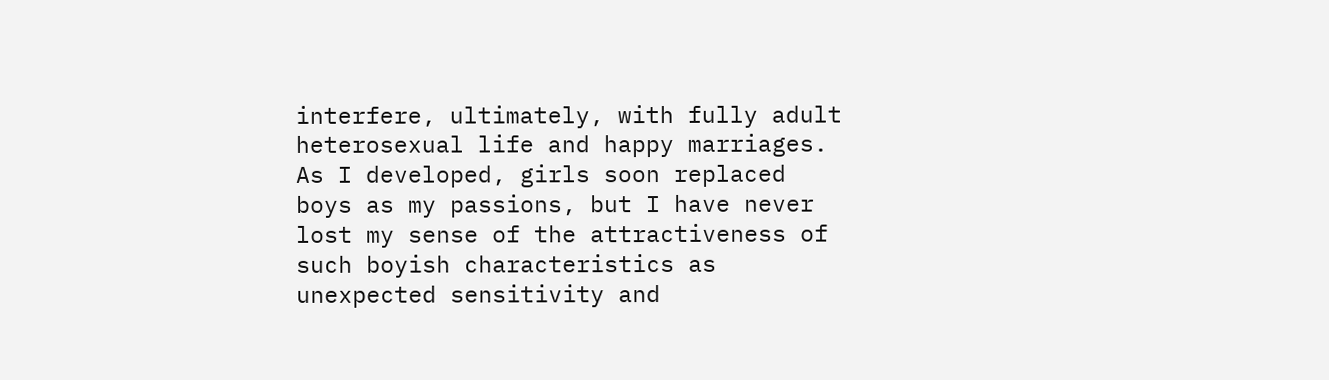interfere, ultimately, with fully adult heterosexual life and happy marriages. As I developed, girls soon replaced boys as my passions, but I have never lost my sense of the attractiveness of such boyish characteristics as unexpected sensitivity and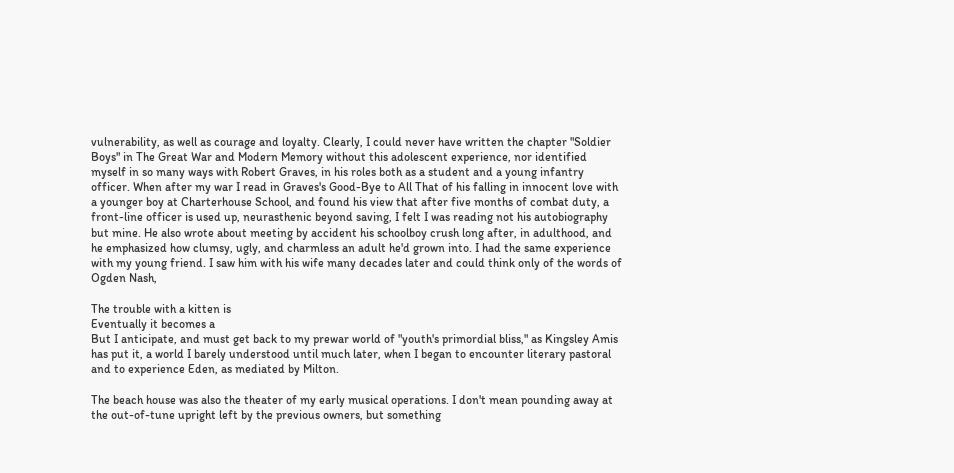vulnerability, as well as courage and loyalty. Clearly, I could never have written the chapter "Soldier Boys" in The Great War and Modern Memory without this adolescent experience, nor identified myself in so many ways with Robert Graves, in his roles both as a student and a young infantry officer. When after my war I read in Graves's Good-Bye to All That of his falling in innocent love with a younger boy at Charterhouse School, and found his view that after five months of combat duty, a front-line officer is used up, neurasthenic beyond saving, I felt I was reading not his autobiography but mine. He also wrote about meeting by accident his schoolboy crush long after, in adulthood, and he emphasized how clumsy, ugly, and charmless an adult he'd grown into. I had the same experience with my young friend. I saw him with his wife many decades later and could think only of the words of Ogden Nash,

The trouble with a kitten is
Eventually it becomes a
But I anticipate, and must get back to my prewar world of "youth's primordial bliss," as Kingsley Amis has put it, a world I barely understood until much later, when I began to encounter literary pastoral and to experience Eden, as mediated by Milton.

The beach house was also the theater of my early musical operations. I don't mean pounding away at the out-of-tune upright left by the previous owners, but something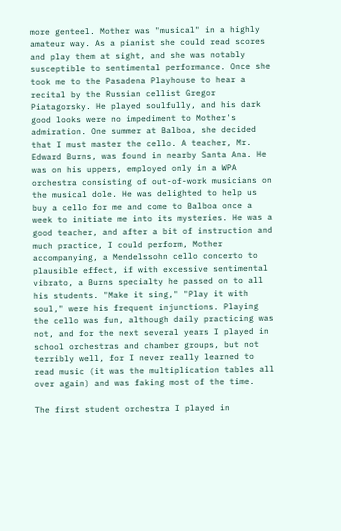more genteel. Mother was "musical" in a highly amateur way. As a pianist she could read scores and play them at sight, and she was notably susceptible to sentimental performance. Once she took me to the Pasadena Playhouse to hear a recital by the Russian cellist Gregor Piatagorsky. He played soulfully, and his dark good looks were no impediment to Mother's admiration. One summer at Balboa, she decided that I must master the cello. A teacher, Mr. Edward Burns, was found in nearby Santa Ana. He was on his uppers, employed only in a WPA orchestra consisting of out-of-work musicians on the musical dole. He was delighted to help us buy a cello for me and come to Balboa once a week to initiate me into its mysteries. He was a good teacher, and after a bit of instruction and much practice, I could perform, Mother accompanying, a Mendelssohn cello concerto to plausible effect, if with excessive sentimental vibrato, a Burns specialty he passed on to all his students. "Make it sing," "Play it with soul," were his frequent injunctions. Playing the cello was fun, although daily practicing was not, and for the next several years I played in school orchestras and chamber groups, but not terribly well, for I never really learned to read music (it was the multiplication tables all over again) and was faking most of the time.

The first student orchestra I played in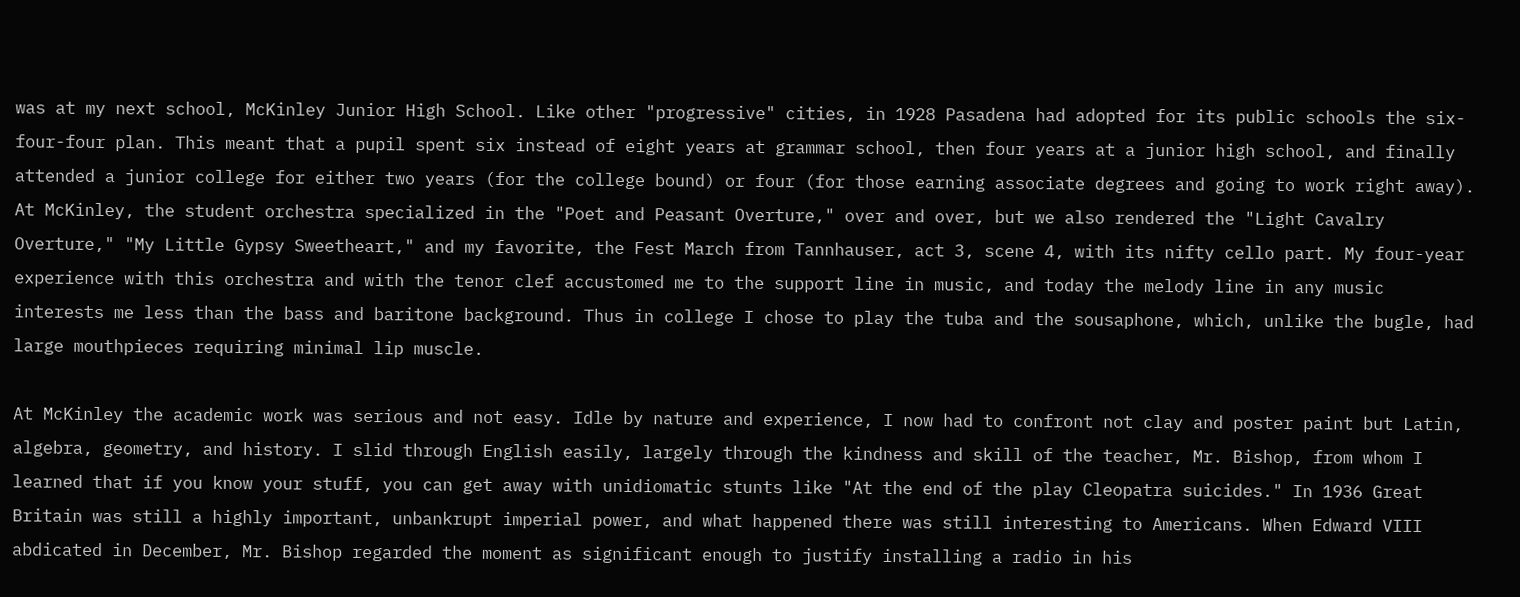was at my next school, McKinley Junior High School. Like other "progressive" cities, in 1928 Pasadena had adopted for its public schools the six-four-four plan. This meant that a pupil spent six instead of eight years at grammar school, then four years at a junior high school, and finally attended a junior college for either two years (for the college bound) or four (for those earning associate degrees and going to work right away). At McKinley, the student orchestra specialized in the "Poet and Peasant Overture," over and over, but we also rendered the "Light Cavalry Overture," "My Little Gypsy Sweetheart," and my favorite, the Fest March from Tannhauser, act 3, scene 4, with its nifty cello part. My four-year experience with this orchestra and with the tenor clef accustomed me to the support line in music, and today the melody line in any music interests me less than the bass and baritone background. Thus in college I chose to play the tuba and the sousaphone, which, unlike the bugle, had large mouthpieces requiring minimal lip muscle.

At McKinley the academic work was serious and not easy. Idle by nature and experience, I now had to confront not clay and poster paint but Latin, algebra, geometry, and history. I slid through English easily, largely through the kindness and skill of the teacher, Mr. Bishop, from whom I learned that if you know your stuff, you can get away with unidiomatic stunts like "At the end of the play Cleopatra suicides." In 1936 Great Britain was still a highly important, unbankrupt imperial power, and what happened there was still interesting to Americans. When Edward VIII abdicated in December, Mr. Bishop regarded the moment as significant enough to justify installing a radio in his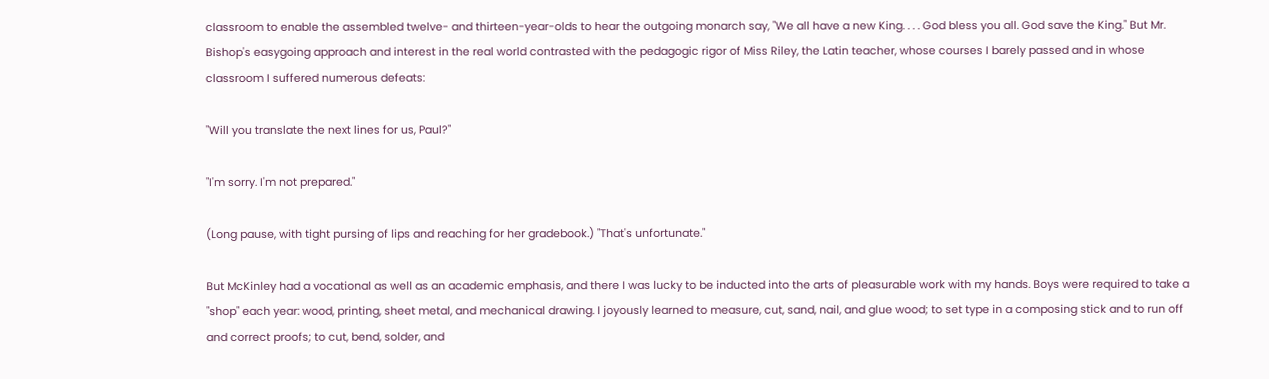classroom to enable the assembled twelve- and thirteen-year-olds to hear the outgoing monarch say, "We all have a new King. . . . God bless you all. God save the King." But Mr. Bishop's easygoing approach and interest in the real world contrasted with the pedagogic rigor of Miss Riley, the Latin teacher, whose courses I barely passed and in whose classroom I suffered numerous defeats:

"Will you translate the next lines for us, Paul?"

"I'm sorry. I'm not prepared."

(Long pause, with tight pursing of lips and reaching for her gradebook.) "That's unfortunate."

But McKinley had a vocational as well as an academic emphasis, and there I was lucky to be inducted into the arts of pleasurable work with my hands. Boys were required to take a "shop" each year: wood, printing, sheet metal, and mechanical drawing. I joyously learned to measure, cut, sand, nail, and glue wood; to set type in a composing stick and to run off and correct proofs; to cut, bend, solder, and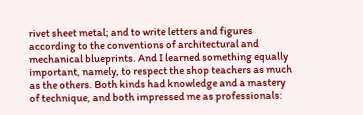rivet sheet metal; and to write letters and figures according to the conventions of architectural and mechanical blueprints. And I learned something equally important, namely, to respect the shop teachers as much as the others. Both kinds had knowledge and a mastery of technique, and both impressed me as professionals: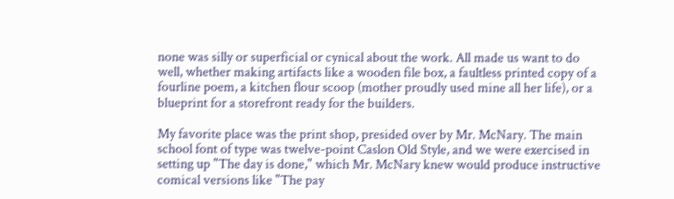none was silly or superficial or cynical about the work. All made us want to do well, whether making artifacts like a wooden file box, a faultless printed copy of a fourline poem, a kitchen flour scoop (mother proudly used mine all her life), or a blueprint for a storefront ready for the builders.

My favorite place was the print shop, presided over by Mr. McNary. The main school font of type was twelve-point Caslon Old Style, and we were exercised in setting up "The day is done," which Mr. McNary knew would produce instructive comical versions like "The pay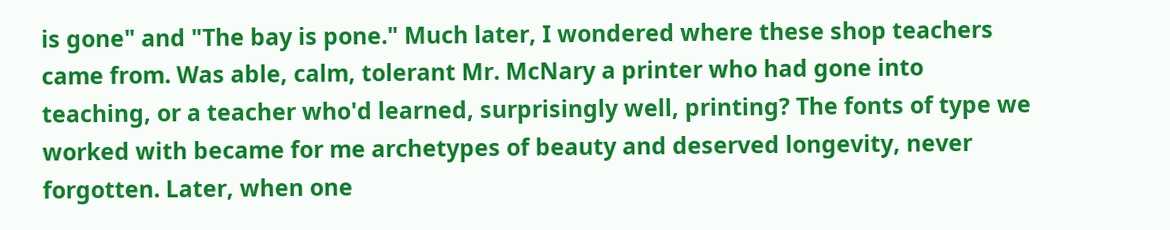is gone" and "The bay is pone." Much later, I wondered where these shop teachers came from. Was able, calm, tolerant Mr. McNary a printer who had gone into teaching, or a teacher who'd learned, surprisingly well, printing? The fonts of type we worked with became for me archetypes of beauty and deserved longevity, never forgotten. Later, when one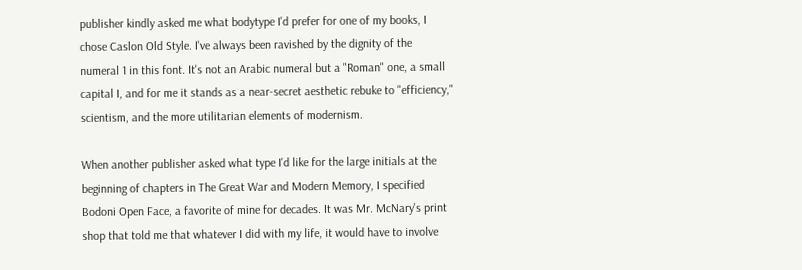publisher kindly asked me what bodytype I'd prefer for one of my books, I chose Caslon Old Style. I've always been ravished by the dignity of the numeral 1 in this font. It's not an Arabic numeral but a "Roman" one, a small capital I, and for me it stands as a near-secret aesthetic rebuke to "efficiency," scientism, and the more utilitarian elements of modernism.

When another publisher asked what type I'd like for the large initials at the beginning of chapters in The Great War and Modern Memory, I specified Bodoni Open Face, a favorite of mine for decades. It was Mr. McNary's print shop that told me that whatever I did with my life, it would have to involve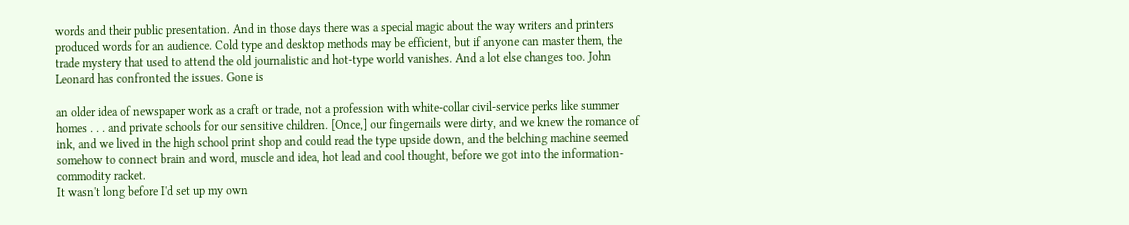words and their public presentation. And in those days there was a special magic about the way writers and printers produced words for an audience. Cold type and desktop methods may be efficient, but if anyone can master them, the trade mystery that used to attend the old journalistic and hot-type world vanishes. And a lot else changes too. John Leonard has confronted the issues. Gone is

an older idea of newspaper work as a craft or trade, not a profession with white-collar civil-service perks like summer homes . . . and private schools for our sensitive children. [Once,] our fingernails were dirty, and we knew the romance of ink, and we lived in the high school print shop and could read the type upside down, and the belching machine seemed somehow to connect brain and word, muscle and idea, hot lead and cool thought, before we got into the information-commodity racket.
It wasn't long before I'd set up my own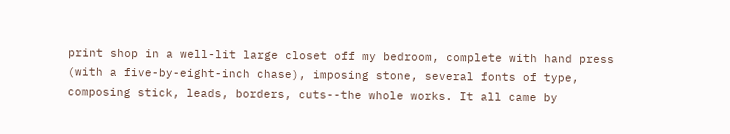print shop in a well-lit large closet off my bedroom, complete with hand press (with a five-by-eight-inch chase), imposing stone, several fonts of type, composing stick, leads, borders, cuts--the whole works. It all came by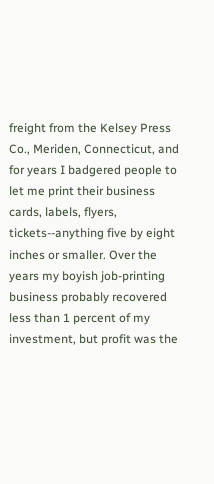freight from the Kelsey Press Co., Meriden, Connecticut, and for years I badgered people to let me print their business cards, labels, flyers, tickets--anything five by eight inches or smaller. Over the years my boyish job-printing business probably recovered less than 1 percent of my investment, but profit was the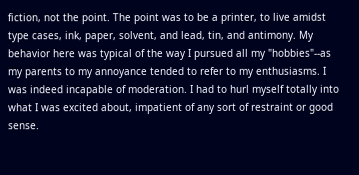fiction, not the point. The point was to be a printer, to live amidst type cases, ink, paper, solvent, and lead, tin, and antimony. My behavior here was typical of the way I pursued all my "hobbies"--as my parents to my annoyance tended to refer to my enthusiasms. I was indeed incapable of moderation. I had to hurl myself totally into what I was excited about, impatient of any sort of restraint or good sense.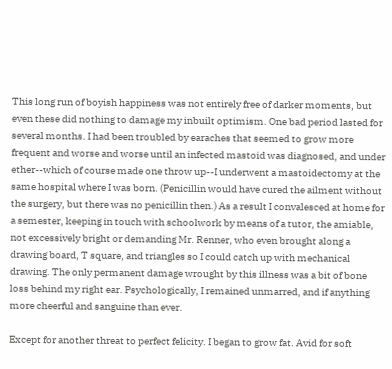This long run of boyish happiness was not entirely free of darker moments, but even these did nothing to damage my inbuilt optimism. One bad period lasted for several months. I had been troubled by earaches that seemed to grow more frequent and worse and worse until an infected mastoid was diagnosed, and under ether--which of course made one throw up--I underwent a mastoidectomy at the same hospital where I was born. (Penicillin would have cured the ailment without the surgery, but there was no penicillin then.) As a result I convalesced at home for a semester, keeping in touch with schoolwork by means of a tutor, the amiable, not excessively bright or demanding Mr. Renner, who even brought along a drawing board, T square, and triangles so I could catch up with mechanical drawing. The only permanent damage wrought by this illness was a bit of bone loss behind my right ear. Psychologically, I remained unmarred, and if anything more cheerful and sanguine than ever.

Except for another threat to perfect felicity. I began to grow fat. Avid for soft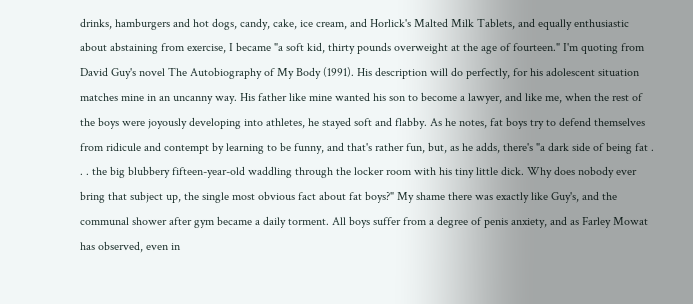drinks, hamburgers and hot dogs, candy, cake, ice cream, and Horlick's Malted Milk Tablets, and equally enthusiastic about abstaining from exercise, I became "a soft kid, thirty pounds overweight at the age of fourteen." I'm quoting from David Guy's novel The Autobiography of My Body (1991). His description will do perfectly, for his adolescent situation matches mine in an uncanny way. His father like mine wanted his son to become a lawyer, and like me, when the rest of the boys were joyously developing into athletes, he stayed soft and flabby. As he notes, fat boys try to defend themselves from ridicule and contempt by learning to be funny, and that's rather fun, but, as he adds, there's "a dark side of being fat . . . the big blubbery fifteen-year-old waddling through the locker room with his tiny little dick. Why does nobody ever bring that subject up, the single most obvious fact about fat boys?" My shame there was exactly like Guy's, and the communal shower after gym became a daily torment. All boys suffer from a degree of penis anxiety, and as Farley Mowat has observed, even in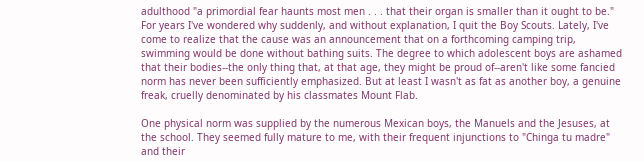adulthood "a primordial fear haunts most men . . . that their organ is smaller than it ought to be." For years I've wondered why suddenly, and without explanation, I quit the Boy Scouts. Lately, I've come to realize that the cause was an announcement that on a forthcoming camping trip, swimming would be done without bathing suits. The degree to which adolescent boys are ashamed that their bodies--the only thing that, at that age, they might be proud of--aren't like some fancied norm has never been sufficiently emphasized. But at least I wasn't as fat as another boy, a genuine freak, cruelly denominated by his classmates Mount Flab.

One physical norm was supplied by the numerous Mexican boys, the Manuels and the Jesuses, at the school. They seemed fully mature to me, with their frequent injunctions to "Chinga tu madre" and their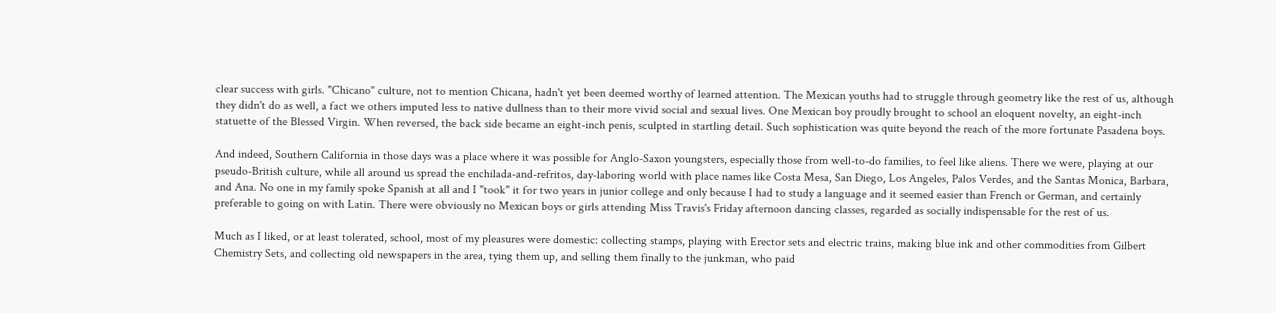clear success with girls. "Chicano" culture, not to mention Chicana, hadn't yet been deemed worthy of learned attention. The Mexican youths had to struggle through geometry like the rest of us, although they didn't do as well, a fact we others imputed less to native dullness than to their more vivid social and sexual lives. One Mexican boy proudly brought to school an eloquent novelty, an eight-inch statuette of the Blessed Virgin. When reversed, the back side became an eight-inch penis, sculpted in startling detail. Such sophistication was quite beyond the reach of the more fortunate Pasadena boys.

And indeed, Southern California in those days was a place where it was possible for Anglo-Saxon youngsters, especially those from well-to-do families, to feel like aliens. There we were, playing at our pseudo-British culture, while all around us spread the enchilada-and-refritos, day-laboring world with place names like Costa Mesa, San Diego, Los Angeles, Palos Verdes, and the Santas Monica, Barbara, and Ana. No one in my family spoke Spanish at all and I "took" it for two years in junior college and only because I had to study a language and it seemed easier than French or German, and certainly preferable to going on with Latin. There were obviously no Mexican boys or girls attending Miss Travis's Friday afternoon dancing classes, regarded as socially indispensable for the rest of us.

Much as I liked, or at least tolerated, school, most of my pleasures were domestic: collecting stamps, playing with Erector sets and electric trains, making blue ink and other commodities from Gilbert Chemistry Sets, and collecting old newspapers in the area, tying them up, and selling them finally to the junkman, who paid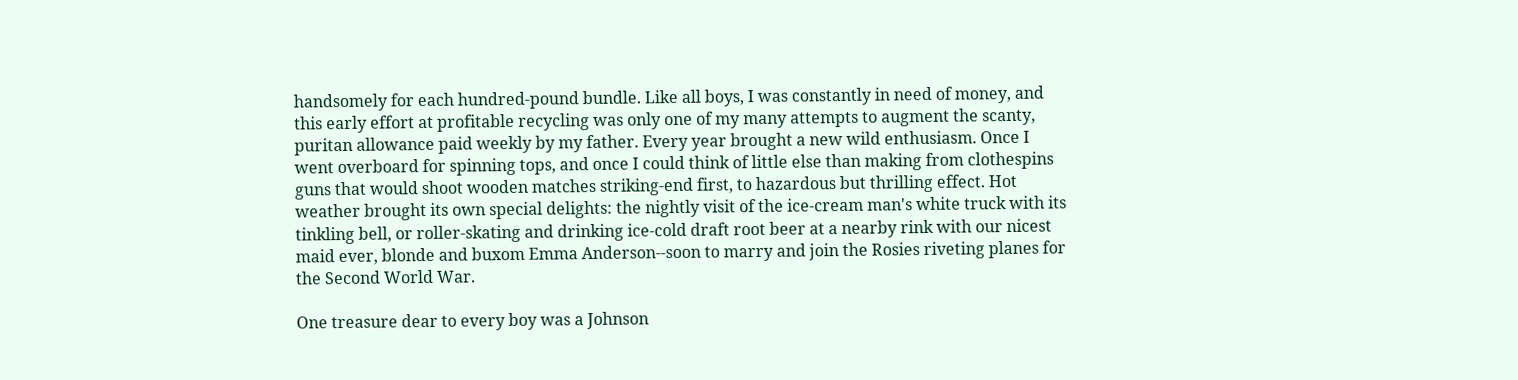handsomely for each hundred-pound bundle. Like all boys, I was constantly in need of money, and this early effort at profitable recycling was only one of my many attempts to augment the scanty, puritan allowance paid weekly by my father. Every year brought a new wild enthusiasm. Once I went overboard for spinning tops, and once I could think of little else than making from clothespins guns that would shoot wooden matches striking-end first, to hazardous but thrilling effect. Hot weather brought its own special delights: the nightly visit of the ice-cream man's white truck with its tinkling bell, or roller-skating and drinking ice-cold draft root beer at a nearby rink with our nicest maid ever, blonde and buxom Emma Anderson--soon to marry and join the Rosies riveting planes for the Second World War.

One treasure dear to every boy was a Johnson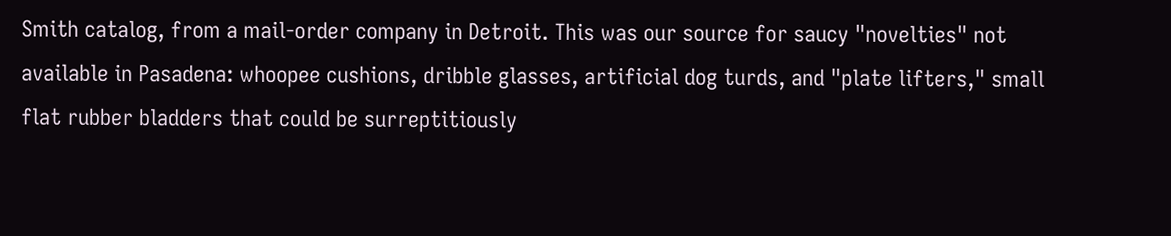Smith catalog, from a mail-order company in Detroit. This was our source for saucy "novelties" not available in Pasadena: whoopee cushions, dribble glasses, artificial dog turds, and "plate lifters," small flat rubber bladders that could be surreptitiously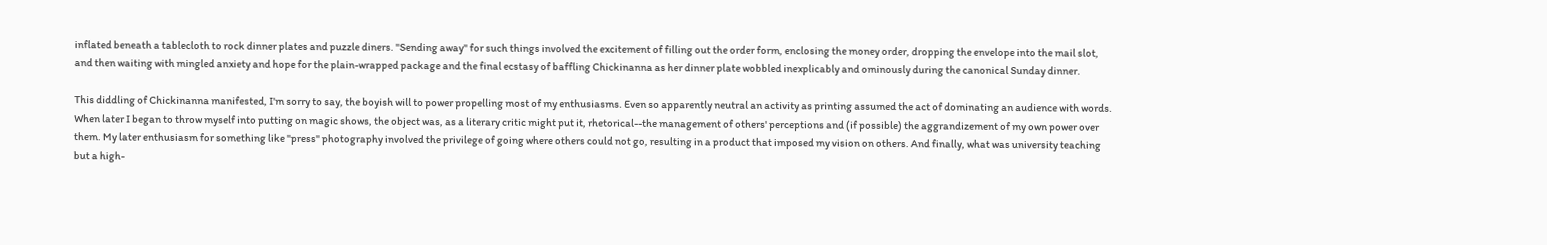inflated beneath a tablecloth to rock dinner plates and puzzle diners. "Sending away" for such things involved the excitement of filling out the order form, enclosing the money order, dropping the envelope into the mail slot, and then waiting with mingled anxiety and hope for the plain-wrapped package and the final ecstasy of baffling Chickinanna as her dinner plate wobbled inexplicably and ominously during the canonical Sunday dinner.

This diddling of Chickinanna manifested, I'm sorry to say, the boyish will to power propelling most of my enthusiasms. Even so apparently neutral an activity as printing assumed the act of dominating an audience with words. When later I began to throw myself into putting on magic shows, the object was, as a literary critic might put it, rhetorical--the management of others' perceptions and (if possible) the aggrandizement of my own power over them. My later enthusiasm for something like "press" photography involved the privilege of going where others could not go, resulting in a product that imposed my vision on others. And finally, what was university teaching but a high-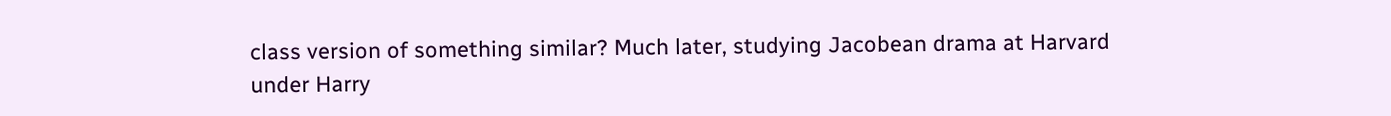class version of something similar? Much later, studying Jacobean drama at Harvard under Harry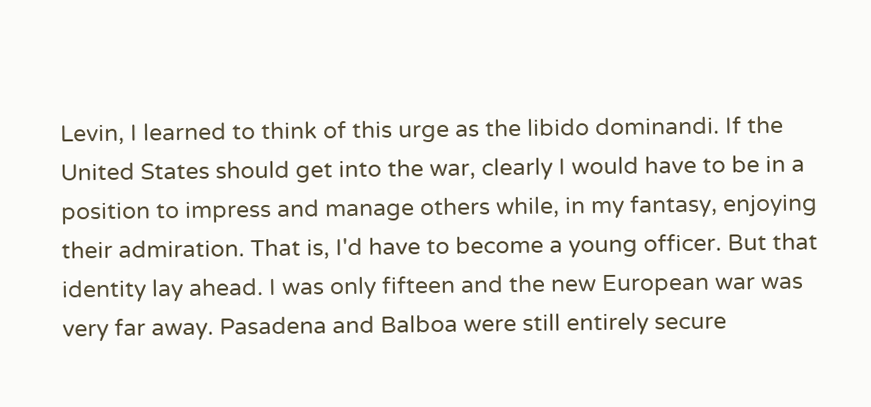Levin, I learned to think of this urge as the libido dominandi. If the United States should get into the war, clearly I would have to be in a position to impress and manage others while, in my fantasy, enjoying their admiration. That is, I'd have to become a young officer. But that identity lay ahead. I was only fifteen and the new European war was very far away. Pasadena and Balboa were still entirely secure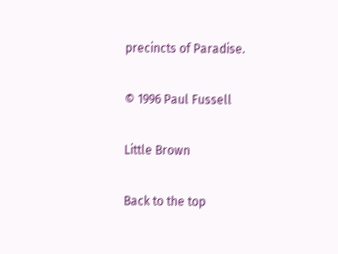precincts of Paradise.

© 1996 Paul Fussell

Little Brown

Back to the top